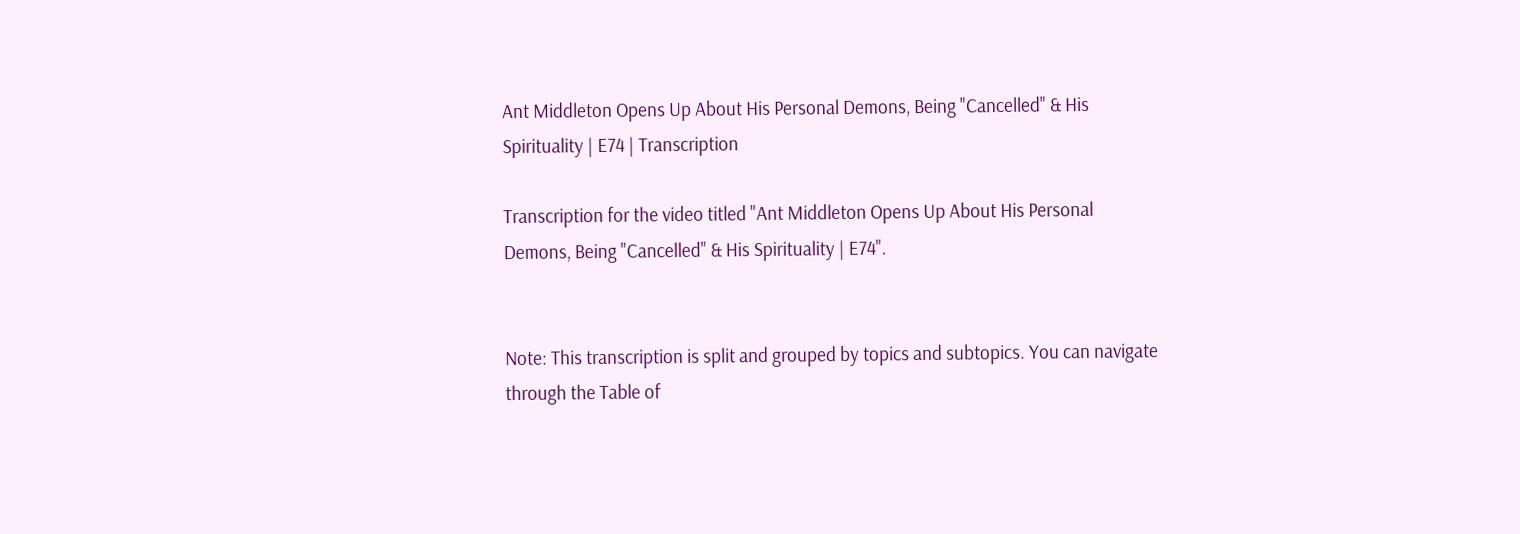Ant Middleton Opens Up About His Personal Demons, Being "Cancelled" & His Spirituality | E74 | Transcription

Transcription for the video titled "Ant Middleton Opens Up About His Personal Demons, Being "Cancelled" & His Spirituality | E74".


Note: This transcription is split and grouped by topics and subtopics. You can navigate through the Table of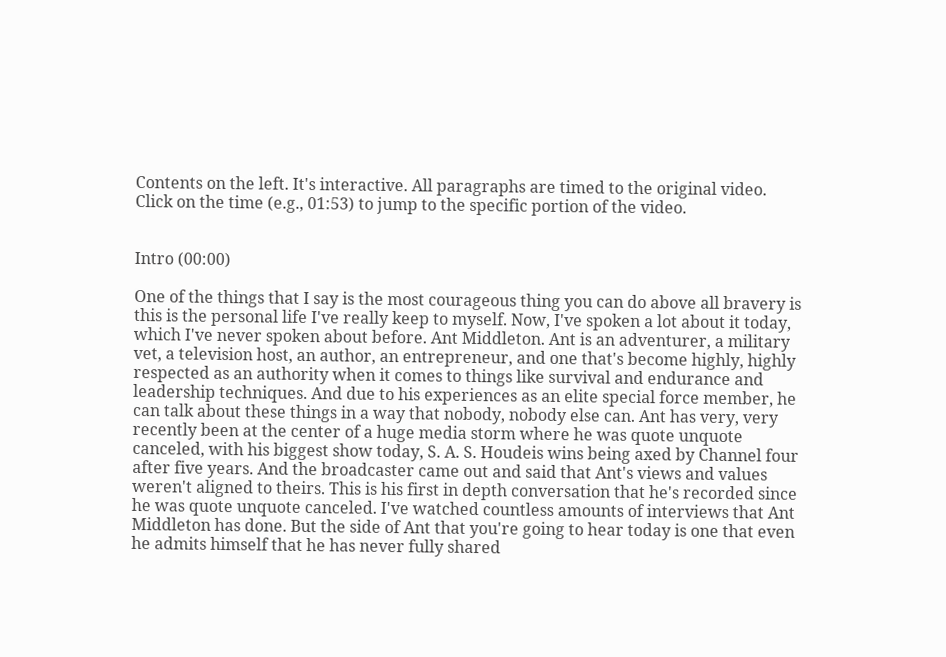Contents on the left. It's interactive. All paragraphs are timed to the original video. Click on the time (e.g., 01:53) to jump to the specific portion of the video.


Intro (00:00)

One of the things that I say is the most courageous thing you can do above all bravery is this is the personal life I've really keep to myself. Now, I've spoken a lot about it today, which I've never spoken about before. Ant Middleton. Ant is an adventurer, a military vet, a television host, an author, an entrepreneur, and one that's become highly, highly respected as an authority when it comes to things like survival and endurance and leadership techniques. And due to his experiences as an elite special force member, he can talk about these things in a way that nobody, nobody else can. Ant has very, very recently been at the center of a huge media storm where he was quote unquote canceled, with his biggest show today, S. A. S. Houdeis wins being axed by Channel four after five years. And the broadcaster came out and said that Ant's views and values weren't aligned to theirs. This is his first in depth conversation that he's recorded since he was quote unquote canceled. I've watched countless amounts of interviews that Ant Middleton has done. But the side of Ant that you're going to hear today is one that even he admits himself that he has never fully shared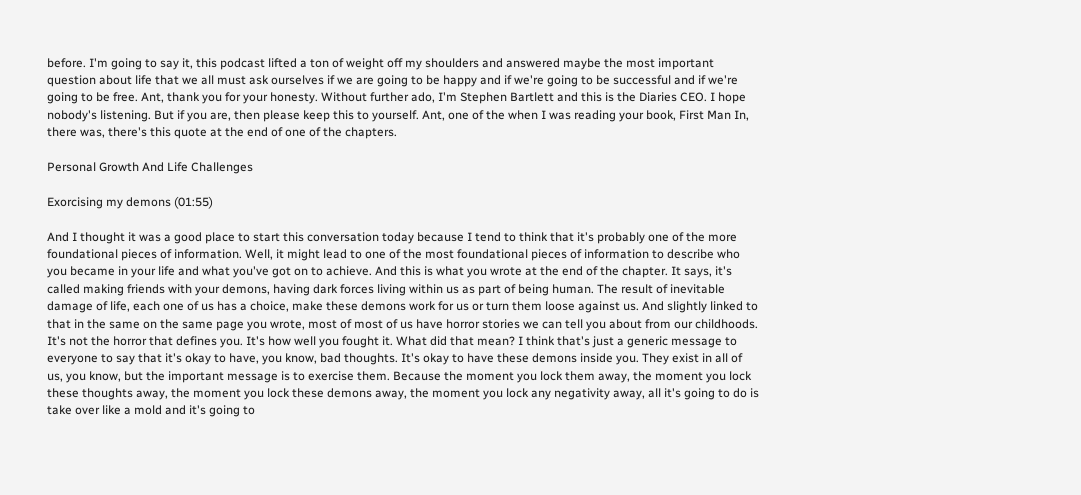before. I'm going to say it, this podcast lifted a ton of weight off my shoulders and answered maybe the most important question about life that we all must ask ourselves if we are going to be happy and if we're going to be successful and if we're going to be free. Ant, thank you for your honesty. Without further ado, I'm Stephen Bartlett and this is the Diaries CEO. I hope nobody's listening. But if you are, then please keep this to yourself. Ant, one of the when I was reading your book, First Man In, there was, there's this quote at the end of one of the chapters.

Personal Growth And Life Challenges

Exorcising my demons (01:55)

And I thought it was a good place to start this conversation today because I tend to think that it's probably one of the more foundational pieces of information. Well, it might lead to one of the most foundational pieces of information to describe who you became in your life and what you've got on to achieve. And this is what you wrote at the end of the chapter. It says, it's called making friends with your demons, having dark forces living within us as part of being human. The result of inevitable damage of life, each one of us has a choice, make these demons work for us or turn them loose against us. And slightly linked to that in the same on the same page you wrote, most of most of us have horror stories we can tell you about from our childhoods. It's not the horror that defines you. It's how well you fought it. What did that mean? I think that's just a generic message to everyone to say that it's okay to have, you know, bad thoughts. It's okay to have these demons inside you. They exist in all of us, you know, but the important message is to exercise them. Because the moment you lock them away, the moment you lock these thoughts away, the moment you lock these demons away, the moment you lock any negativity away, all it's going to do is take over like a mold and it's going to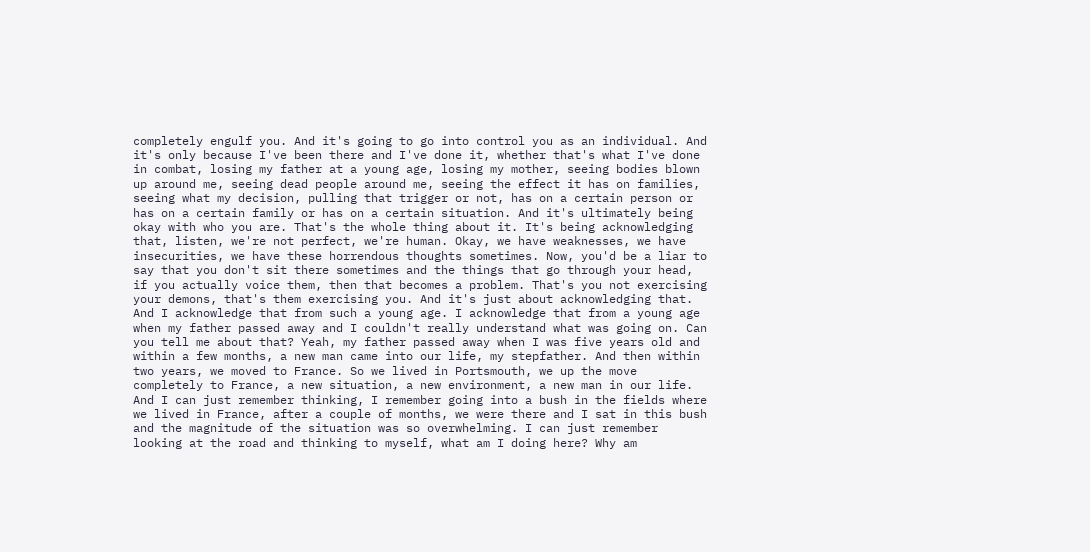completely engulf you. And it's going to go into control you as an individual. And it's only because I've been there and I've done it, whether that's what I've done in combat, losing my father at a young age, losing my mother, seeing bodies blown up around me, seeing dead people around me, seeing the effect it has on families, seeing what my decision, pulling that trigger or not, has on a certain person or has on a certain family or has on a certain situation. And it's ultimately being okay with who you are. That's the whole thing about it. It's being acknowledging that, listen, we're not perfect, we're human. Okay, we have weaknesses, we have insecurities, we have these horrendous thoughts sometimes. Now, you'd be a liar to say that you don't sit there sometimes and the things that go through your head, if you actually voice them, then that becomes a problem. That's you not exercising your demons, that's them exercising you. And it's just about acknowledging that. And I acknowledge that from such a young age. I acknowledge that from a young age when my father passed away and I couldn't really understand what was going on. Can you tell me about that? Yeah, my father passed away when I was five years old and within a few months, a new man came into our life, my stepfather. And then within two years, we moved to France. So we lived in Portsmouth, we up the move completely to France, a new situation, a new environment, a new man in our life. And I can just remember thinking, I remember going into a bush in the fields where we lived in France, after a couple of months, we were there and I sat in this bush and the magnitude of the situation was so overwhelming. I can just remember looking at the road and thinking to myself, what am I doing here? Why am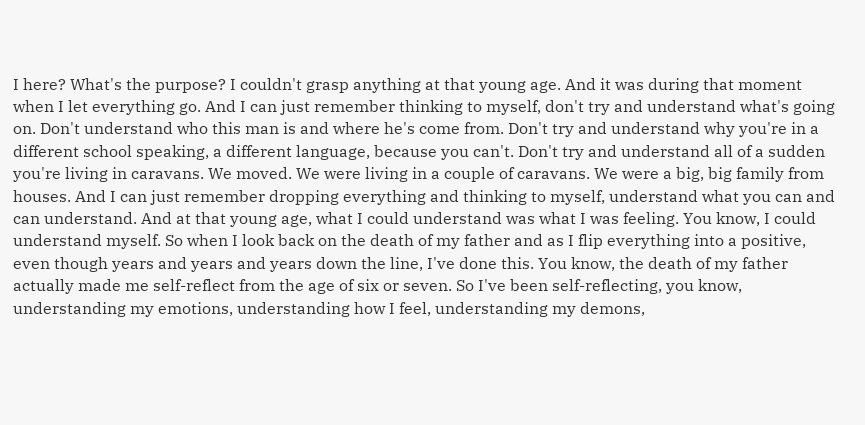I here? What's the purpose? I couldn't grasp anything at that young age. And it was during that moment when I let everything go. And I can just remember thinking to myself, don't try and understand what's going on. Don't understand who this man is and where he's come from. Don't try and understand why you're in a different school speaking, a different language, because you can't. Don't try and understand all of a sudden you're living in caravans. We moved. We were living in a couple of caravans. We were a big, big family from houses. And I can just remember dropping everything and thinking to myself, understand what you can and can understand. And at that young age, what I could understand was what I was feeling. You know, I could understand myself. So when I look back on the death of my father and as I flip everything into a positive, even though years and years and years down the line, I've done this. You know, the death of my father actually made me self-reflect from the age of six or seven. So I've been self-reflecting, you know, understanding my emotions, understanding how I feel, understanding my demons,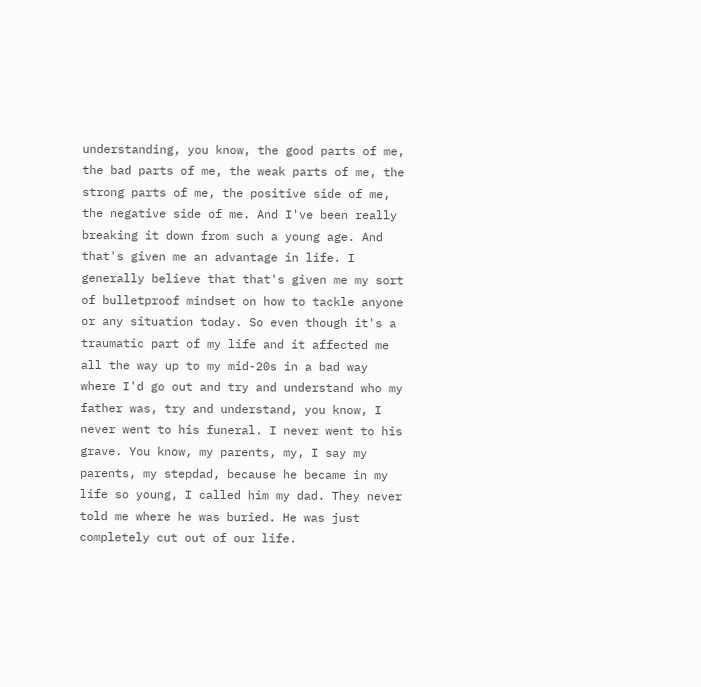understanding, you know, the good parts of me, the bad parts of me, the weak parts of me, the strong parts of me, the positive side of me, the negative side of me. And I've been really breaking it down from such a young age. And that's given me an advantage in life. I generally believe that that's given me my sort of bulletproof mindset on how to tackle anyone or any situation today. So even though it's a traumatic part of my life and it affected me all the way up to my mid-20s in a bad way where I'd go out and try and understand who my father was, try and understand, you know, I never went to his funeral. I never went to his grave. You know, my parents, my, I say my parents, my stepdad, because he became in my life so young, I called him my dad. They never told me where he was buried. He was just completely cut out of our life.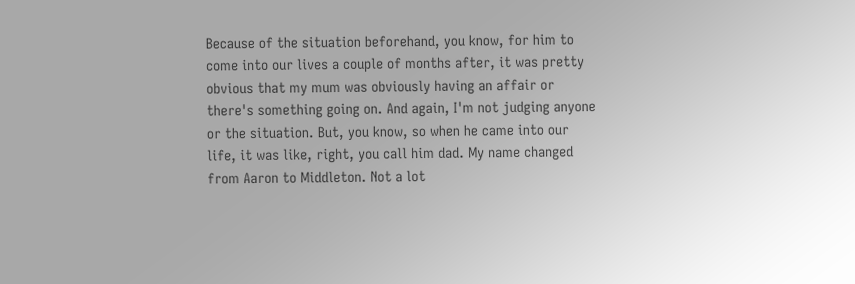Because of the situation beforehand, you know, for him to come into our lives a couple of months after, it was pretty obvious that my mum was obviously having an affair or there's something going on. And again, I'm not judging anyone or the situation. But, you know, so when he came into our life, it was like, right, you call him dad. My name changed from Aaron to Middleton. Not a lot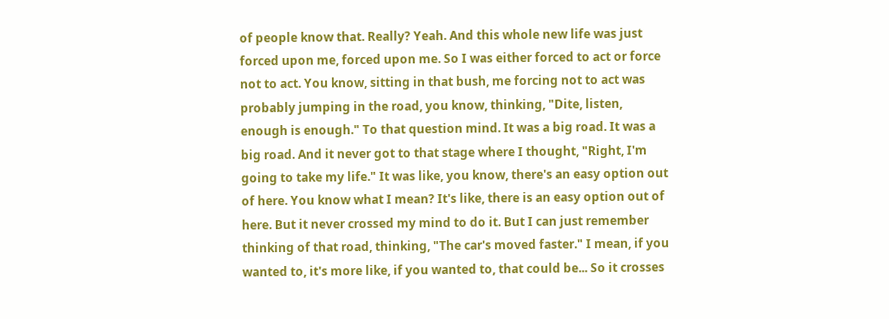of people know that. Really? Yeah. And this whole new life was just forced upon me, forced upon me. So I was either forced to act or force not to act. You know, sitting in that bush, me forcing not to act was probably jumping in the road, you know, thinking, "Dite, listen, enough is enough." To that question mind. It was a big road. It was a big road. And it never got to that stage where I thought, "Right, I'm going to take my life." It was like, you know, there's an easy option out of here. You know what I mean? It's like, there is an easy option out of here. But it never crossed my mind to do it. But I can just remember thinking of that road, thinking, "The car's moved faster." I mean, if you wanted to, it's more like, if you wanted to, that could be... So it crosses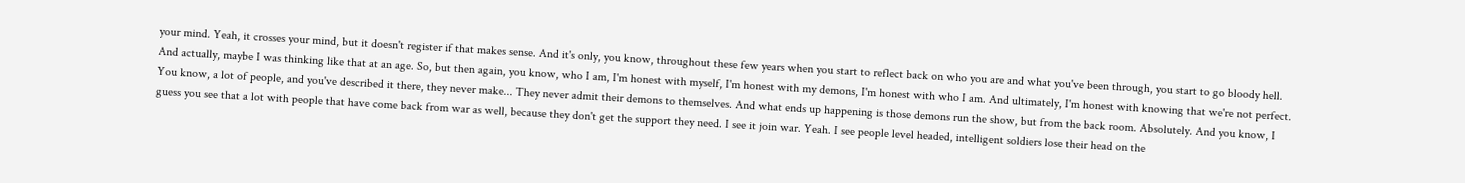your mind. Yeah, it crosses your mind, but it doesn't register if that makes sense. And it's only, you know, throughout these few years when you start to reflect back on who you are and what you've been through, you start to go bloody hell. And actually, maybe I was thinking like that at an age. So, but then again, you know, who I am, I'm honest with myself, I'm honest with my demons, I'm honest with who I am. And ultimately, I'm honest with knowing that we're not perfect. You know, a lot of people, and you've described it there, they never make... They never admit their demons to themselves. And what ends up happening is those demons run the show, but from the back room. Absolutely. And you know, I guess you see that a lot with people that have come back from war as well, because they don't get the support they need. I see it join war. Yeah. I see people level headed, intelligent soldiers lose their head on the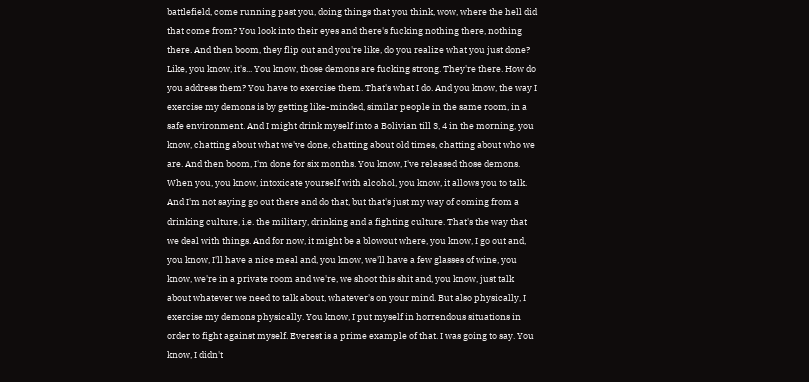battlefield, come running past you, doing things that you think, wow, where the hell did that come from? You look into their eyes and there's fucking nothing there, nothing there. And then boom, they flip out and you're like, do you realize what you just done? Like, you know, it's... You know, those demons are fucking strong. They're there. How do you address them? You have to exercise them. That's what I do. And you know, the way I exercise my demons is by getting like-minded, similar people in the same room, in a safe environment. And I might drink myself into a Bolivian till 3, 4 in the morning, you know, chatting about what we've done, chatting about old times, chatting about who we are. And then boom, I'm done for six months. You know, I've released those demons. When you, you know, intoxicate yourself with alcohol, you know, it allows you to talk. And I'm not saying go out there and do that, but that's just my way of coming from a drinking culture, i.e. the military, drinking and a fighting culture. That's the way that we deal with things. And for now, it might be a blowout where, you know, I go out and, you know, I'll have a nice meal and, you know, we'll have a few glasses of wine, you know, we're in a private room and we're, we shoot this shit and, you know, just talk about whatever we need to talk about, whatever's on your mind. But also physically, I exercise my demons physically. You know, I put myself in horrendous situations in order to fight against myself. Everest is a prime example of that. I was going to say. You know, I didn't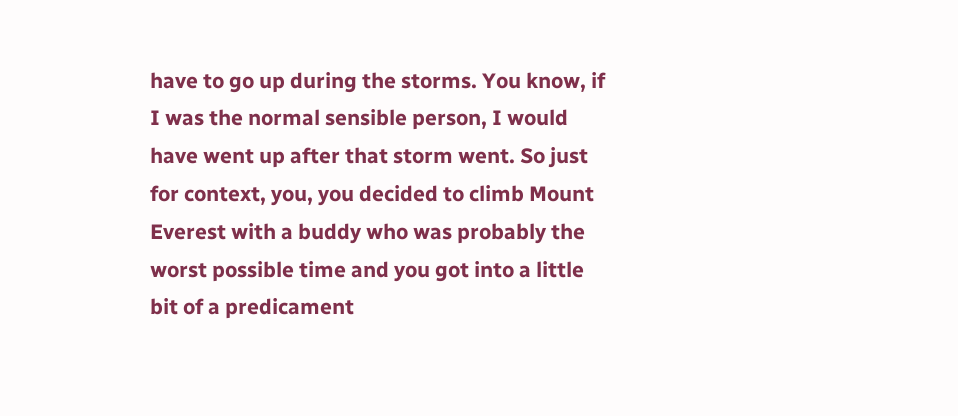have to go up during the storms. You know, if I was the normal sensible person, I would have went up after that storm went. So just for context, you, you decided to climb Mount Everest with a buddy who was probably the worst possible time and you got into a little bit of a predicament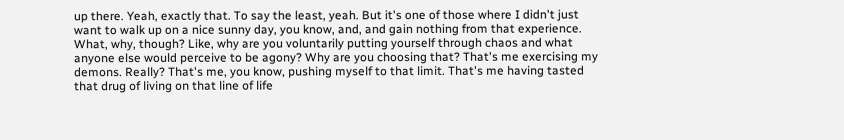up there. Yeah, exactly that. To say the least, yeah. But it's one of those where I didn't just want to walk up on a nice sunny day, you know, and, and gain nothing from that experience. What, why, though? Like, why are you voluntarily putting yourself through chaos and what anyone else would perceive to be agony? Why are you choosing that? That's me exercising my demons. Really? That's me, you know, pushing myself to that limit. That's me having tasted that drug of living on that line of life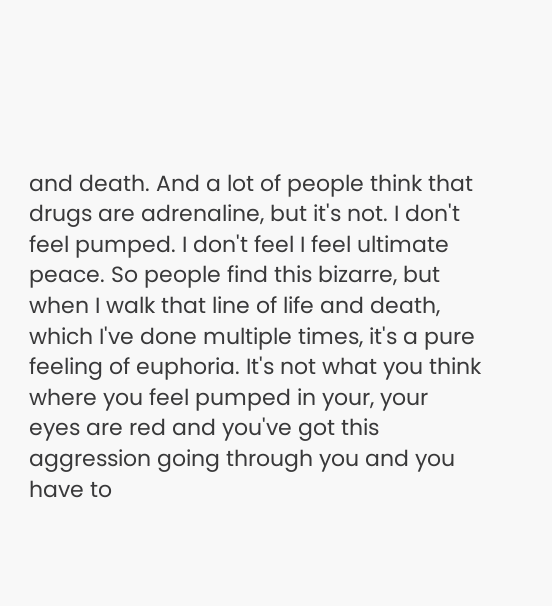and death. And a lot of people think that drugs are adrenaline, but it's not. I don't feel pumped. I don't feel I feel ultimate peace. So people find this bizarre, but when I walk that line of life and death, which I've done multiple times, it's a pure feeling of euphoria. It's not what you think where you feel pumped in your, your eyes are red and you've got this aggression going through you and you have to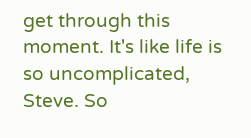get through this moment. It's like life is so uncomplicated, Steve. So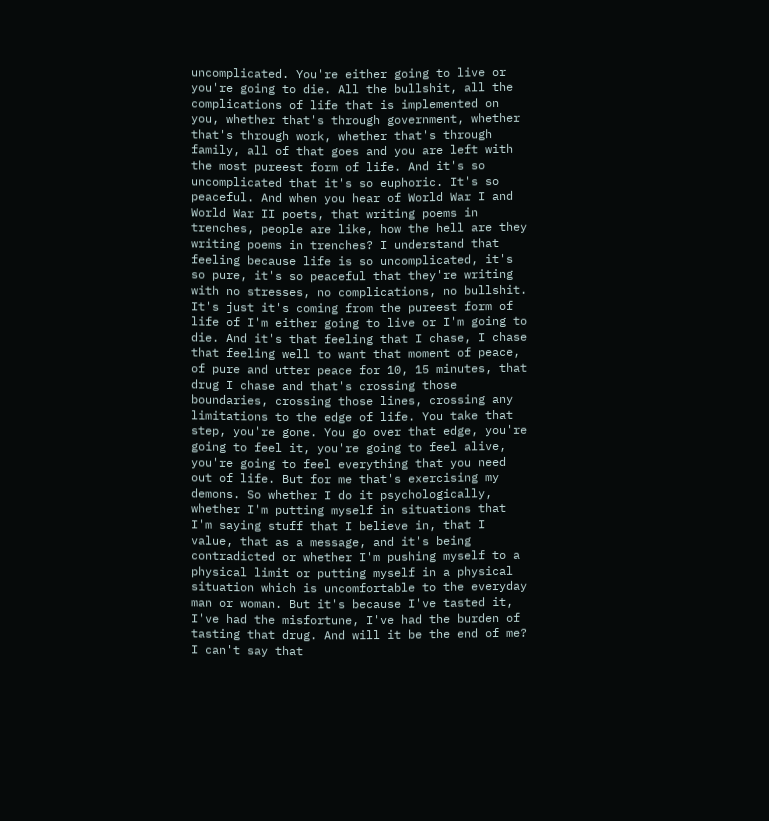uncomplicated. You're either going to live or you're going to die. All the bullshit, all the complications of life that is implemented on you, whether that's through government, whether that's through work, whether that's through family, all of that goes and you are left with the most pureest form of life. And it's so uncomplicated that it's so euphoric. It's so peaceful. And when you hear of World War I and World War II poets, that writing poems in trenches, people are like, how the hell are they writing poems in trenches? I understand that feeling because life is so uncomplicated, it's so pure, it's so peaceful that they're writing with no stresses, no complications, no bullshit. It's just it's coming from the pureest form of life of I'm either going to live or I'm going to die. And it's that feeling that I chase, I chase that feeling well to want that moment of peace, of pure and utter peace for 10, 15 minutes, that drug I chase and that's crossing those boundaries, crossing those lines, crossing any limitations to the edge of life. You take that step, you're gone. You go over that edge, you're going to feel it, you're going to feel alive, you're going to feel everything that you need out of life. But for me that's exercising my demons. So whether I do it psychologically, whether I'm putting myself in situations that I'm saying stuff that I believe in, that I value, that as a message, and it's being contradicted or whether I'm pushing myself to a physical limit or putting myself in a physical situation which is uncomfortable to the everyday man or woman. But it's because I've tasted it, I've had the misfortune, I've had the burden of tasting that drug. And will it be the end of me? I can't say that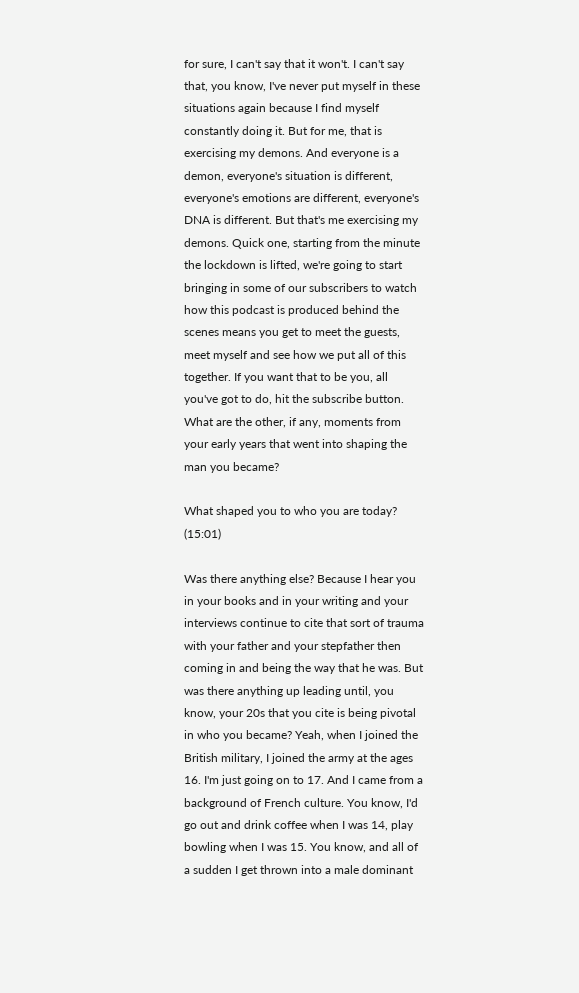for sure, I can't say that it won't. I can't say that, you know, I've never put myself in these situations again because I find myself constantly doing it. But for me, that is exercising my demons. And everyone is a demon, everyone's situation is different, everyone's emotions are different, everyone's DNA is different. But that's me exercising my demons. Quick one, starting from the minute the lockdown is lifted, we're going to start bringing in some of our subscribers to watch how this podcast is produced behind the scenes means you get to meet the guests, meet myself and see how we put all of this together. If you want that to be you, all you've got to do, hit the subscribe button. What are the other, if any, moments from your early years that went into shaping the man you became?

What shaped you to who you are today? (15:01)

Was there anything else? Because I hear you in your books and in your writing and your interviews continue to cite that sort of trauma with your father and your stepfather then coming in and being the way that he was. But was there anything up leading until, you know, your 20s that you cite is being pivotal in who you became? Yeah, when I joined the British military, I joined the army at the ages 16. I'm just going on to 17. And I came from a background of French culture. You know, I'd go out and drink coffee when I was 14, play bowling when I was 15. You know, and all of a sudden I get thrown into a male dominant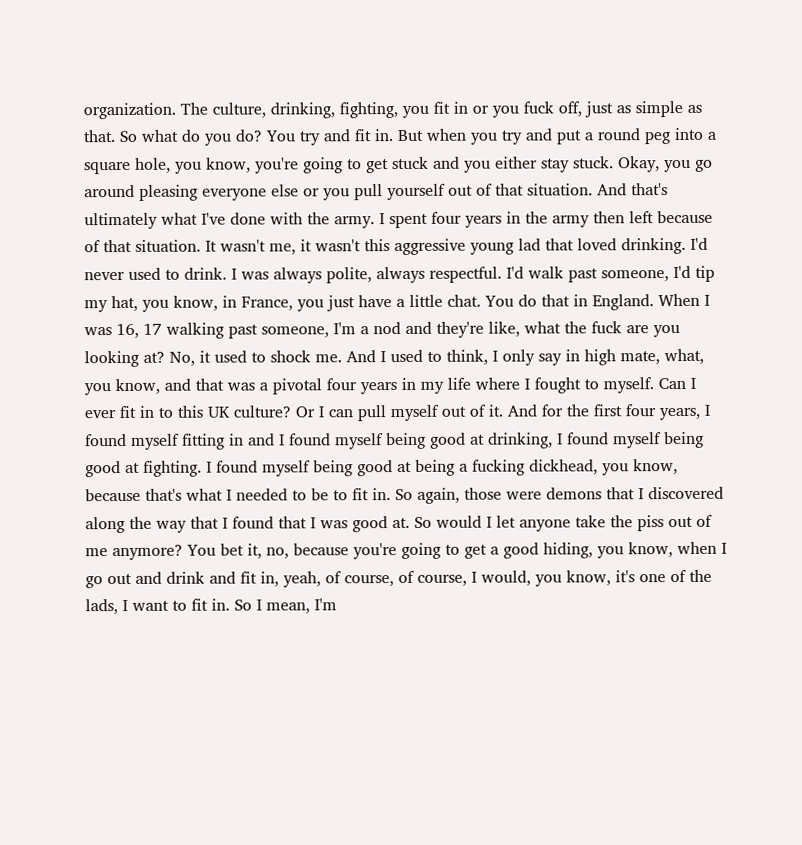organization. The culture, drinking, fighting, you fit in or you fuck off, just as simple as that. So what do you do? You try and fit in. But when you try and put a round peg into a square hole, you know, you're going to get stuck and you either stay stuck. Okay, you go around pleasing everyone else or you pull yourself out of that situation. And that's ultimately what I've done with the army. I spent four years in the army then left because of that situation. It wasn't me, it wasn't this aggressive young lad that loved drinking. I'd never used to drink. I was always polite, always respectful. I'd walk past someone, I'd tip my hat, you know, in France, you just have a little chat. You do that in England. When I was 16, 17 walking past someone, I'm a nod and they're like, what the fuck are you looking at? No, it used to shock me. And I used to think, I only say in high mate, what, you know, and that was a pivotal four years in my life where I fought to myself. Can I ever fit in to this UK culture? Or I can pull myself out of it. And for the first four years, I found myself fitting in and I found myself being good at drinking, I found myself being good at fighting. I found myself being good at being a fucking dickhead, you know, because that's what I needed to be to fit in. So again, those were demons that I discovered along the way that I found that I was good at. So would I let anyone take the piss out of me anymore? You bet it, no, because you're going to get a good hiding, you know, when I go out and drink and fit in, yeah, of course, of course, I would, you know, it's one of the lads, I want to fit in. So I mean, I'm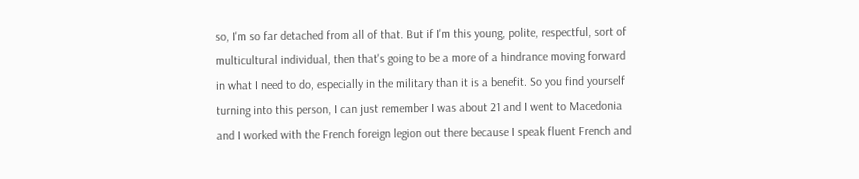so, I'm so far detached from all of that. But if I'm this young, polite, respectful, sort of multicultural individual, then that's going to be a more of a hindrance moving forward in what I need to do, especially in the military than it is a benefit. So you find yourself turning into this person, I can just remember I was about 21 and I went to Macedonia and I worked with the French foreign legion out there because I speak fluent French and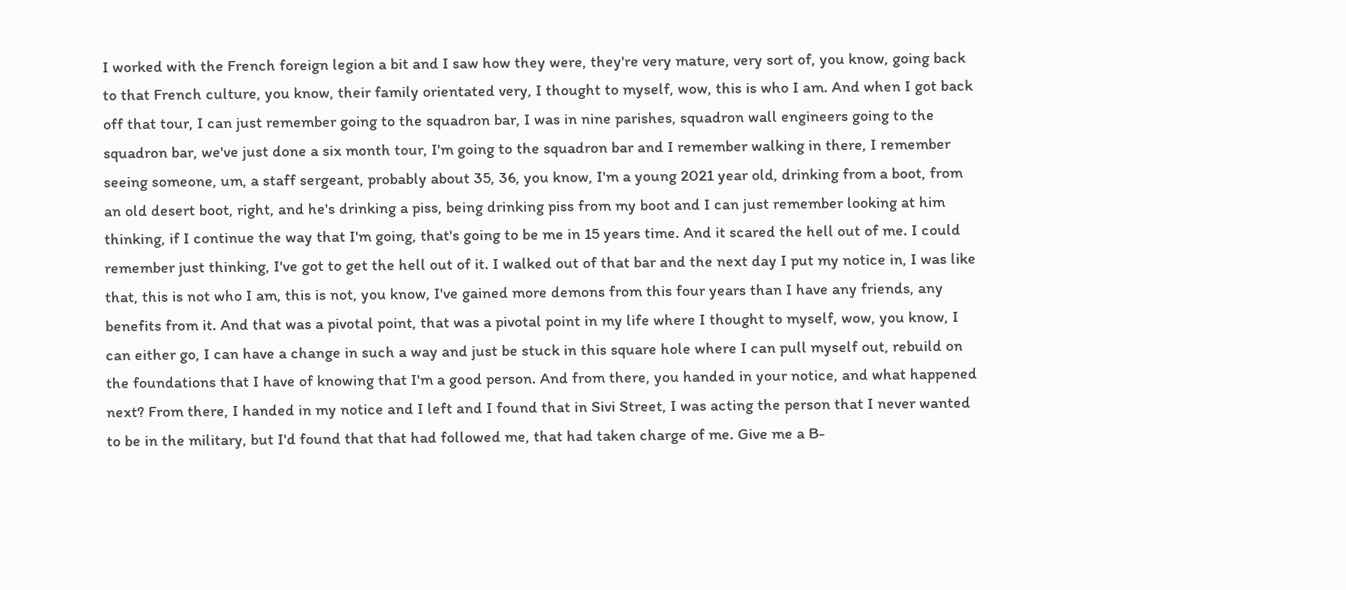I worked with the French foreign legion a bit and I saw how they were, they're very mature, very sort of, you know, going back to that French culture, you know, their family orientated very, I thought to myself, wow, this is who I am. And when I got back off that tour, I can just remember going to the squadron bar, I was in nine parishes, squadron wall engineers going to the squadron bar, we've just done a six month tour, I'm going to the squadron bar and I remember walking in there, I remember seeing someone, um, a staff sergeant, probably about 35, 36, you know, I'm a young 2021 year old, drinking from a boot, from an old desert boot, right, and he's drinking a piss, being drinking piss from my boot and I can just remember looking at him thinking, if I continue the way that I'm going, that's going to be me in 15 years time. And it scared the hell out of me. I could remember just thinking, I've got to get the hell out of it. I walked out of that bar and the next day I put my notice in, I was like that, this is not who I am, this is not, you know, I've gained more demons from this four years than I have any friends, any benefits from it. And that was a pivotal point, that was a pivotal point in my life where I thought to myself, wow, you know, I can either go, I can have a change in such a way and just be stuck in this square hole where I can pull myself out, rebuild on the foundations that I have of knowing that I'm a good person. And from there, you handed in your notice, and what happened next? From there, I handed in my notice and I left and I found that in Sivi Street, I was acting the person that I never wanted to be in the military, but I'd found that that had followed me, that had taken charge of me. Give me a B-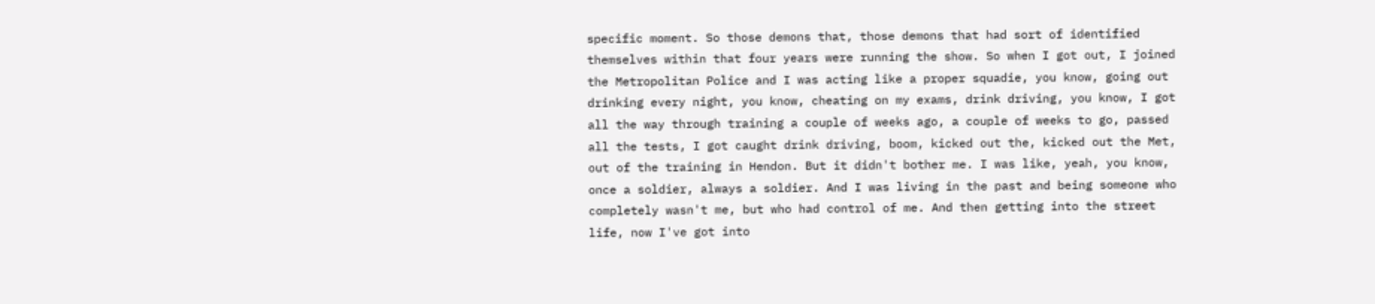specific moment. So those demons that, those demons that had sort of identified themselves within that four years were running the show. So when I got out, I joined the Metropolitan Police and I was acting like a proper squadie, you know, going out drinking every night, you know, cheating on my exams, drink driving, you know, I got all the way through training a couple of weeks ago, a couple of weeks to go, passed all the tests, I got caught drink driving, boom, kicked out the, kicked out the Met, out of the training in Hendon. But it didn't bother me. I was like, yeah, you know, once a soldier, always a soldier. And I was living in the past and being someone who completely wasn't me, but who had control of me. And then getting into the street life, now I've got into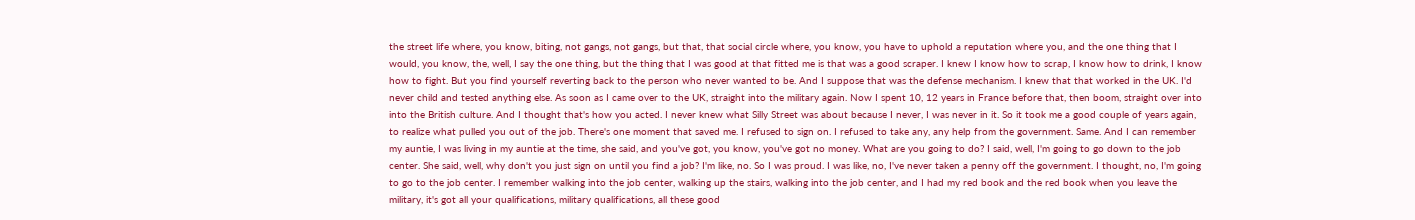the street life where, you know, biting, not gangs, not gangs, but that, that social circle where, you know, you have to uphold a reputation where you, and the one thing that I would, you know, the, well, I say the one thing, but the thing that I was good at that fitted me is that was a good scraper. I knew I know how to scrap, I know how to drink, I know how to fight. But you find yourself reverting back to the person who never wanted to be. And I suppose that was the defense mechanism. I knew that that worked in the UK. I'd never child and tested anything else. As soon as I came over to the UK, straight into the military again. Now I spent 10, 12 years in France before that, then boom, straight over into into the British culture. And I thought that's how you acted. I never knew what Silly Street was about because I never, I was never in it. So it took me a good couple of years again, to realize what pulled you out of the job. There's one moment that saved me. I refused to sign on. I refused to take any, any help from the government. Same. And I can remember my auntie, I was living in my auntie at the time, she said, and you've got, you know, you've got no money. What are you going to do? I said, well, I'm going to go down to the job center. She said, well, why don't you just sign on until you find a job? I'm like, no. So I was proud. I was like, no, I've never taken a penny off the government. I thought, no, I'm going to go to the job center. I remember walking into the job center, walking up the stairs, walking into the job center, and I had my red book and the red book when you leave the military, it's got all your qualifications, military qualifications, all these good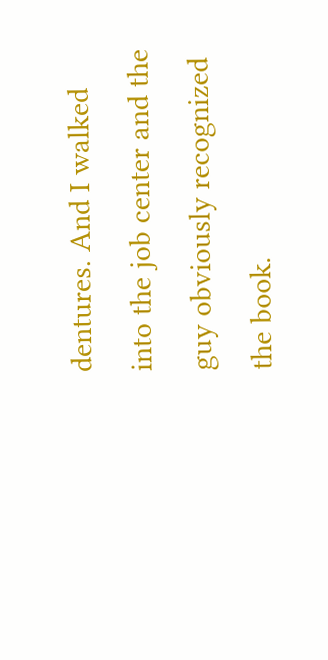dentures. And I walked into the job center and the guy obviously recognized the book.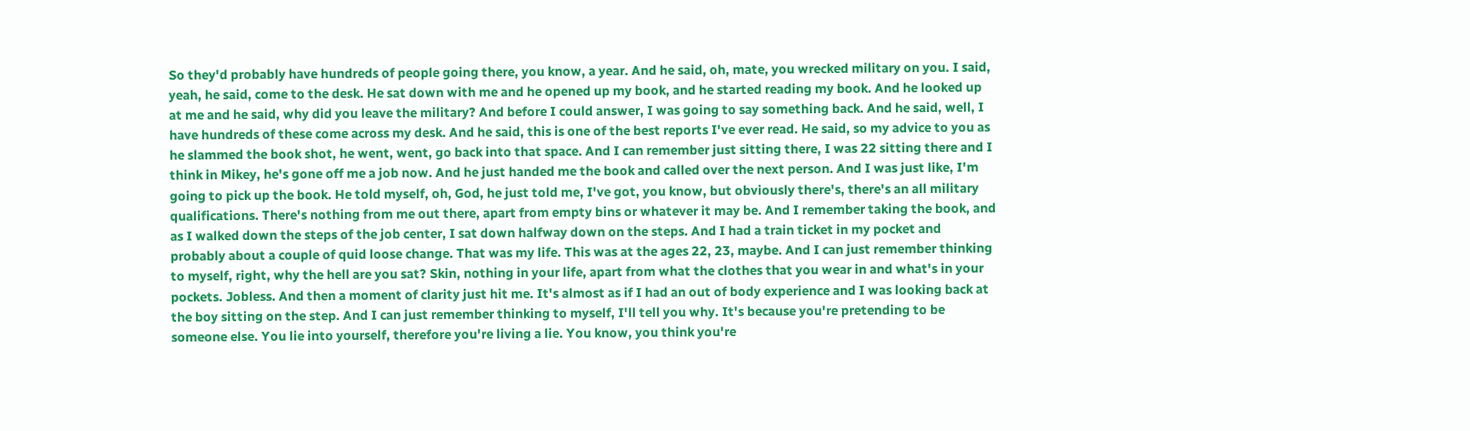So they'd probably have hundreds of people going there, you know, a year. And he said, oh, mate, you wrecked military on you. I said, yeah, he said, come to the desk. He sat down with me and he opened up my book, and he started reading my book. And he looked up at me and he said, why did you leave the military? And before I could answer, I was going to say something back. And he said, well, I have hundreds of these come across my desk. And he said, this is one of the best reports I've ever read. He said, so my advice to you as he slammed the book shot, he went, went, go back into that space. And I can remember just sitting there, I was 22 sitting there and I think in Mikey, he's gone off me a job now. And he just handed me the book and called over the next person. And I was just like, I'm going to pick up the book. He told myself, oh, God, he just told me, I've got, you know, but obviously there's, there's an all military qualifications. There's nothing from me out there, apart from empty bins or whatever it may be. And I remember taking the book, and as I walked down the steps of the job center, I sat down halfway down on the steps. And I had a train ticket in my pocket and probably about a couple of quid loose change. That was my life. This was at the ages 22, 23, maybe. And I can just remember thinking to myself, right, why the hell are you sat? Skin, nothing in your life, apart from what the clothes that you wear in and what's in your pockets. Jobless. And then a moment of clarity just hit me. It's almost as if I had an out of body experience and I was looking back at the boy sitting on the step. And I can just remember thinking to myself, I'll tell you why. It's because you're pretending to be someone else. You lie into yourself, therefore you're living a lie. You know, you think you're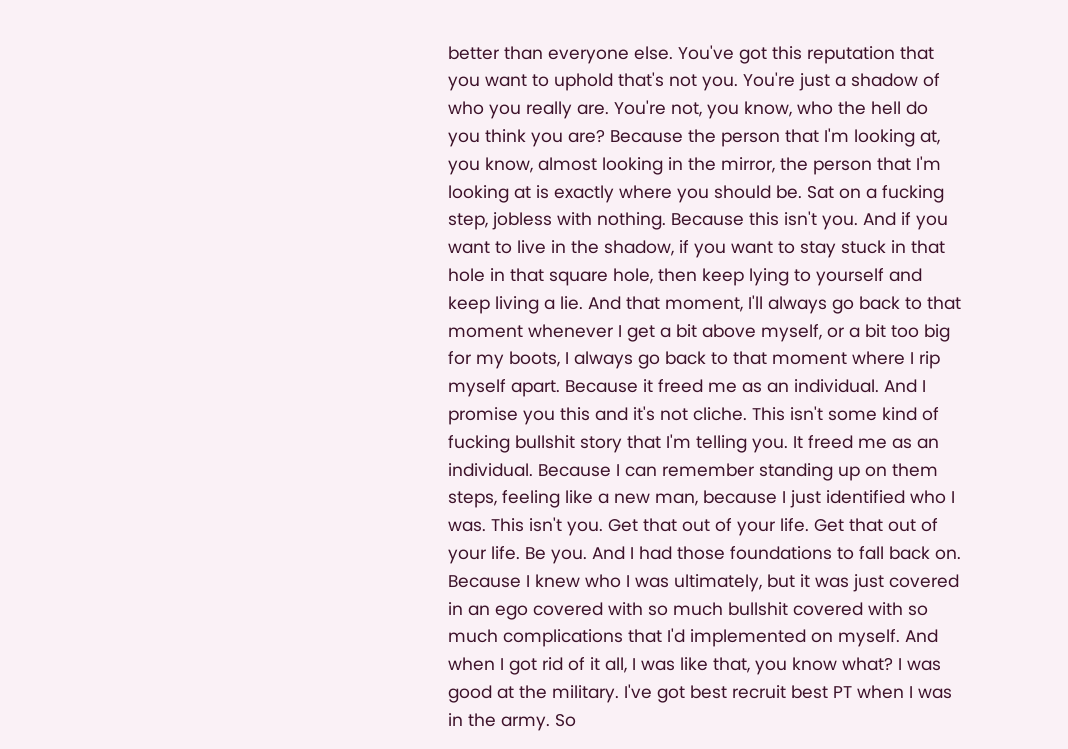better than everyone else. You've got this reputation that you want to uphold that's not you. You're just a shadow of who you really are. You're not, you know, who the hell do you think you are? Because the person that I'm looking at, you know, almost looking in the mirror, the person that I'm looking at is exactly where you should be. Sat on a fucking step, jobless with nothing. Because this isn't you. And if you want to live in the shadow, if you want to stay stuck in that hole in that square hole, then keep lying to yourself and keep living a lie. And that moment, I'll always go back to that moment whenever I get a bit above myself, or a bit too big for my boots, I always go back to that moment where I rip myself apart. Because it freed me as an individual. And I promise you this and it's not cliche. This isn't some kind of fucking bullshit story that I'm telling you. It freed me as an individual. Because I can remember standing up on them steps, feeling like a new man, because I just identified who I was. This isn't you. Get that out of your life. Get that out of your life. Be you. And I had those foundations to fall back on. Because I knew who I was ultimately, but it was just covered in an ego covered with so much bullshit covered with so much complications that I'd implemented on myself. And when I got rid of it all, I was like that, you know what? I was good at the military. I've got best recruit best PT when I was in the army. So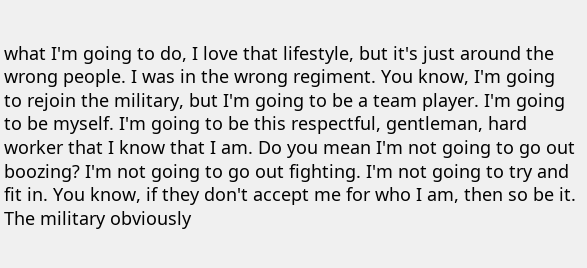what I'm going to do, I love that lifestyle, but it's just around the wrong people. I was in the wrong regiment. You know, I'm going to rejoin the military, but I'm going to be a team player. I'm going to be myself. I'm going to be this respectful, gentleman, hard worker that I know that I am. Do you mean I'm not going to go out boozing? I'm not going to go out fighting. I'm not going to try and fit in. You know, if they don't accept me for who I am, then so be it. The military obviously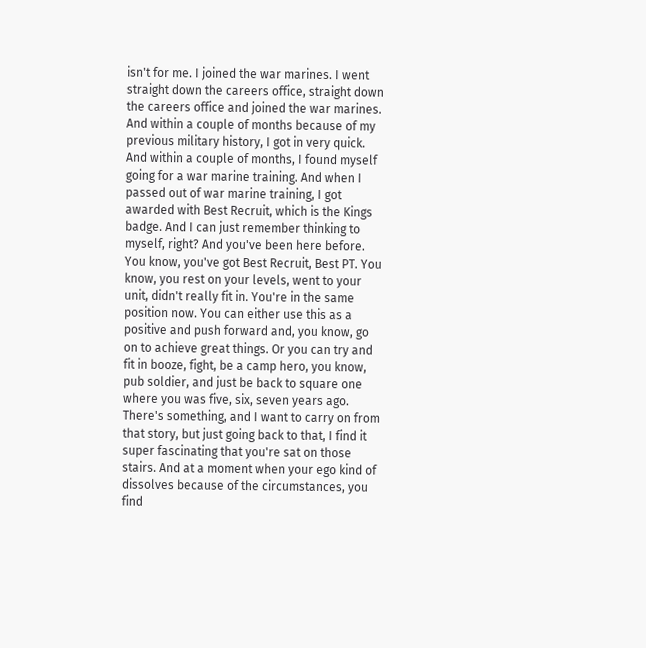isn't for me. I joined the war marines. I went straight down the careers office, straight down the careers office and joined the war marines. And within a couple of months because of my previous military history, I got in very quick. And within a couple of months, I found myself going for a war marine training. And when I passed out of war marine training, I got awarded with Best Recruit, which is the Kings badge. And I can just remember thinking to myself, right? And you've been here before. You know, you've got Best Recruit, Best PT. You know, you rest on your levels, went to your unit, didn't really fit in. You're in the same position now. You can either use this as a positive and push forward and, you know, go on to achieve great things. Or you can try and fit in booze, fight, be a camp hero, you know, pub soldier, and just be back to square one where you was five, six, seven years ago. There's something, and I want to carry on from that story, but just going back to that, I find it super fascinating that you're sat on those stairs. And at a moment when your ego kind of dissolves because of the circumstances, you find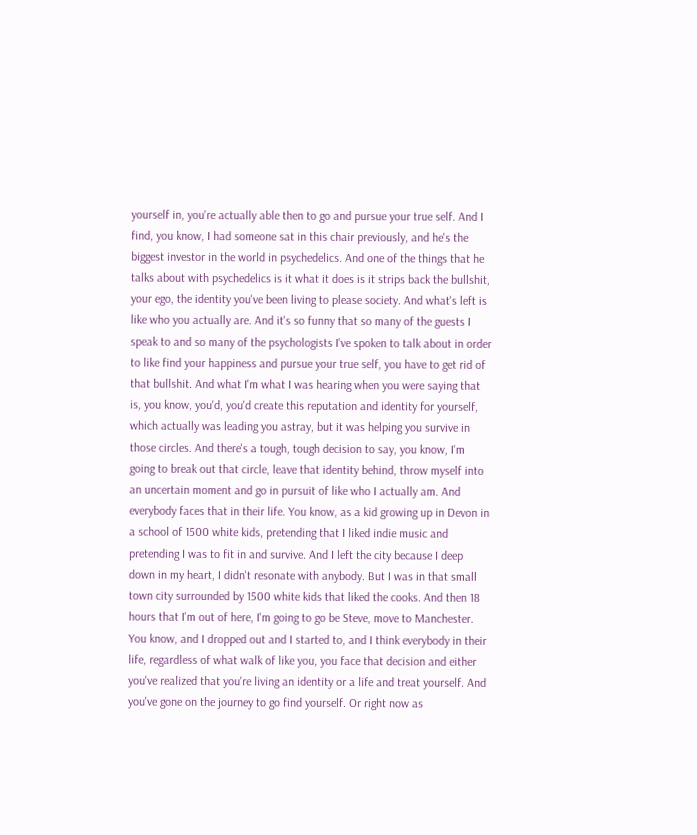yourself in, you're actually able then to go and pursue your true self. And I find, you know, I had someone sat in this chair previously, and he's the biggest investor in the world in psychedelics. And one of the things that he talks about with psychedelics is it what it does is it strips back the bullshit, your ego, the identity you've been living to please society. And what's left is like who you actually are. And it's so funny that so many of the guests I speak to and so many of the psychologists I've spoken to talk about in order to like find your happiness and pursue your true self, you have to get rid of that bullshit. And what I'm what I was hearing when you were saying that is, you know, you'd, you'd create this reputation and identity for yourself, which actually was leading you astray, but it was helping you survive in those circles. And there's a tough, tough decision to say, you know, I'm going to break out that circle, leave that identity behind, throw myself into an uncertain moment and go in pursuit of like who I actually am. And everybody faces that in their life. You know, as a kid growing up in Devon in a school of 1500 white kids, pretending that I liked indie music and pretending I was to fit in and survive. And I left the city because I deep down in my heart, I didn't resonate with anybody. But I was in that small town city surrounded by 1500 white kids that liked the cooks. And then 18 hours that I'm out of here, I'm going to go be Steve, move to Manchester. You know, and I dropped out and I started to, and I think everybody in their life, regardless of what walk of like you, you face that decision and either you've realized that you're living an identity or a life and treat yourself. And you've gone on the journey to go find yourself. Or right now as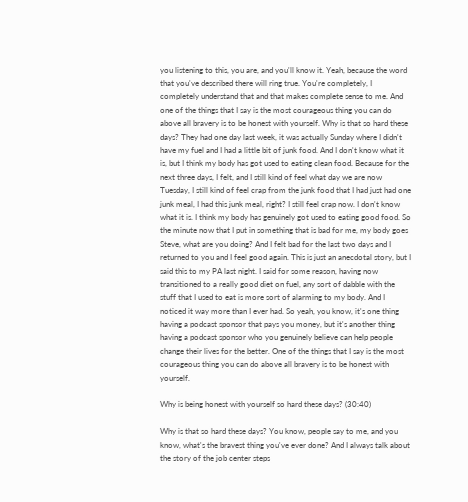you listening to this, you are, and you'll know it. Yeah, because the word that you've described there will ring true. You're completely, I completely understand that and that makes complete sense to me. And one of the things that I say is the most courageous thing you can do above all bravery is to be honest with yourself. Why is that so hard these days? They had one day last week, it was actually Sunday where I didn't have my fuel and I had a little bit of junk food. And I don't know what it is, but I think my body has got used to eating clean food. Because for the next three days, I felt, and I still kind of feel what day we are now Tuesday, I still kind of feel crap from the junk food that I had just had one junk meal, I had this junk meal, right? I still feel crap now. I don't know what it is. I think my body has genuinely got used to eating good food. So the minute now that I put in something that is bad for me, my body goes Steve, what are you doing? And I felt bad for the last two days and I returned to you and I feel good again. This is just an anecdotal story, but I said this to my PA last night. I said for some reason, having now transitioned to a really good diet on fuel, any sort of dabble with the stuff that I used to eat is more sort of alarming to my body. And I noticed it way more than I ever had. So yeah, you know, it's one thing having a podcast sponsor that pays you money, but it's another thing having a podcast sponsor who you genuinely believe can help people change their lives for the better. One of the things that I say is the most courageous thing you can do above all bravery is to be honest with yourself.

Why is being honest with yourself so hard these days? (30:40)

Why is that so hard these days? You know, people say to me, and you know, what's the bravest thing you've ever done? And I always talk about the story of the job center steps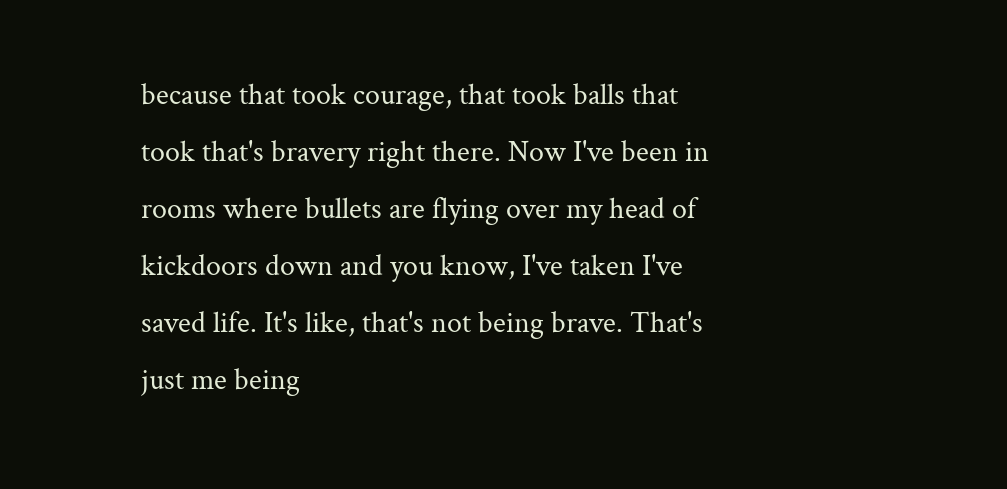because that took courage, that took balls that took that's bravery right there. Now I've been in rooms where bullets are flying over my head of kickdoors down and you know, I've taken I've saved life. It's like, that's not being brave. That's just me being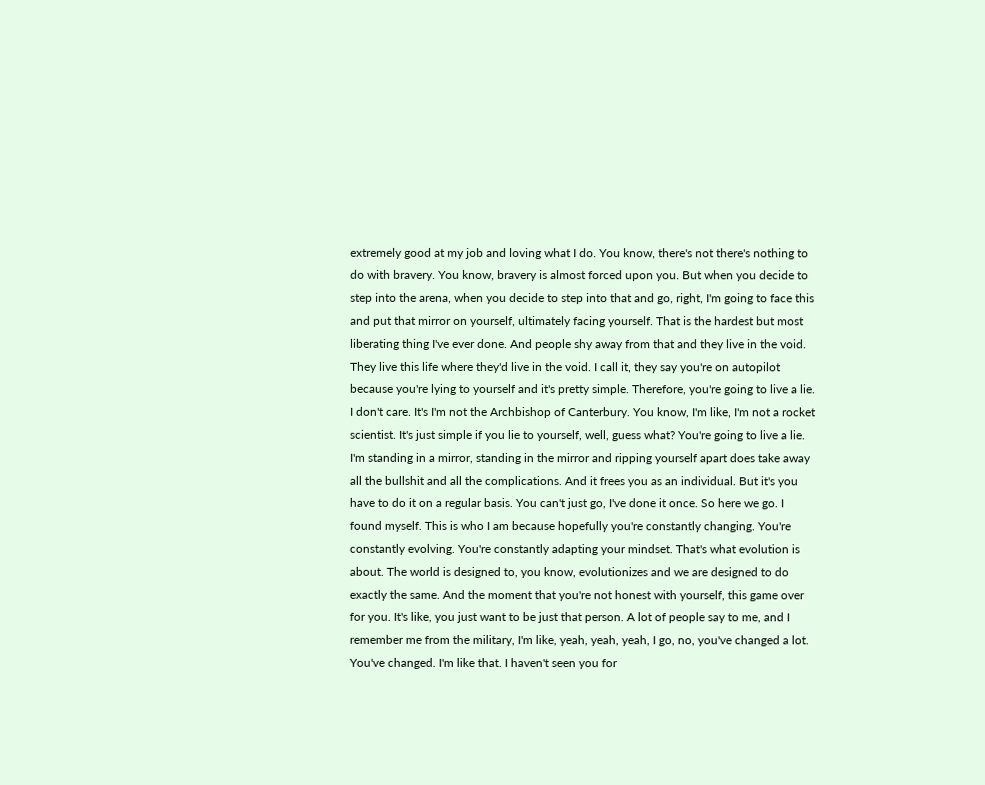extremely good at my job and loving what I do. You know, there's not there's nothing to do with bravery. You know, bravery is almost forced upon you. But when you decide to step into the arena, when you decide to step into that and go, right, I'm going to face this and put that mirror on yourself, ultimately facing yourself. That is the hardest but most liberating thing I've ever done. And people shy away from that and they live in the void. They live this life where they'd live in the void. I call it, they say you're on autopilot because you're lying to yourself and it's pretty simple. Therefore, you're going to live a lie. I don't care. It's I'm not the Archbishop of Canterbury. You know, I'm like, I'm not a rocket scientist. It's just simple if you lie to yourself, well, guess what? You're going to live a lie. I'm standing in a mirror, standing in the mirror and ripping yourself apart does take away all the bullshit and all the complications. And it frees you as an individual. But it's you have to do it on a regular basis. You can't just go, I've done it once. So here we go. I found myself. This is who I am because hopefully you're constantly changing. You're constantly evolving. You're constantly adapting your mindset. That's what evolution is about. The world is designed to, you know, evolutionizes and we are designed to do exactly the same. And the moment that you're not honest with yourself, this game over for you. It's like, you just want to be just that person. A lot of people say to me, and I remember me from the military, I'm like, yeah, yeah, yeah, I go, no, you've changed a lot. You've changed. I'm like that. I haven't seen you for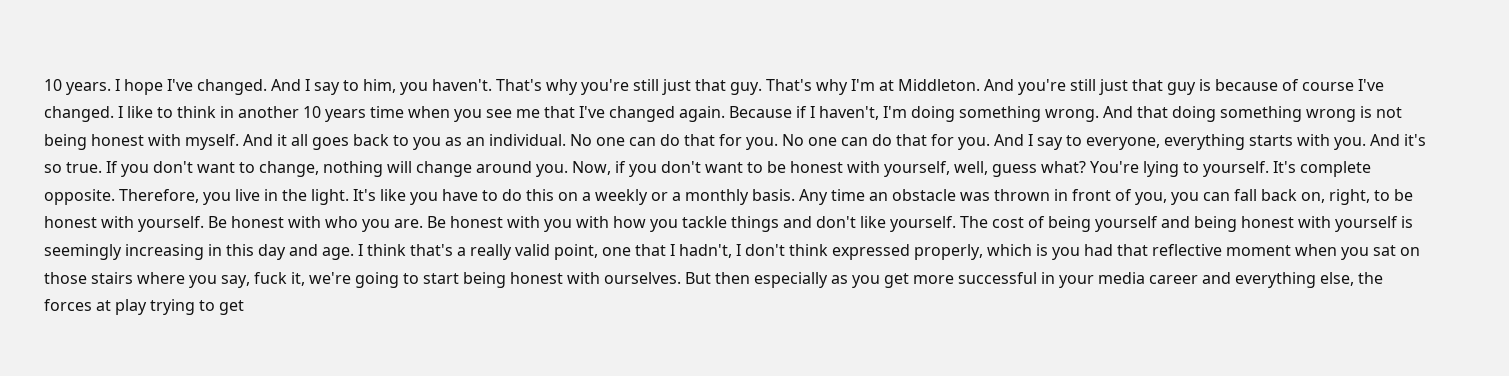10 years. I hope I've changed. And I say to him, you haven't. That's why you're still just that guy. That's why I'm at Middleton. And you're still just that guy is because of course I've changed. I like to think in another 10 years time when you see me that I've changed again. Because if I haven't, I'm doing something wrong. And that doing something wrong is not being honest with myself. And it all goes back to you as an individual. No one can do that for you. No one can do that for you. And I say to everyone, everything starts with you. And it's so true. If you don't want to change, nothing will change around you. Now, if you don't want to be honest with yourself, well, guess what? You're lying to yourself. It's complete opposite. Therefore, you live in the light. It's like you have to do this on a weekly or a monthly basis. Any time an obstacle was thrown in front of you, you can fall back on, right, to be honest with yourself. Be honest with who you are. Be honest with you with how you tackle things and don't like yourself. The cost of being yourself and being honest with yourself is seemingly increasing in this day and age. I think that's a really valid point, one that I hadn't, I don't think expressed properly, which is you had that reflective moment when you sat on those stairs where you say, fuck it, we're going to start being honest with ourselves. But then especially as you get more successful in your media career and everything else, the forces at play trying to get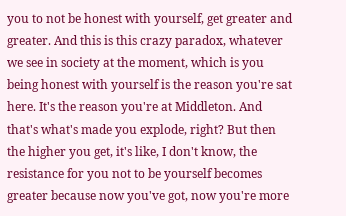you to not be honest with yourself, get greater and greater. And this is this crazy paradox, whatever we see in society at the moment, which is you being honest with yourself is the reason you're sat here. It's the reason you're at Middleton. And that's what's made you explode, right? But then the higher you get, it's like, I don't know, the resistance for you not to be yourself becomes greater because now you've got, now you're more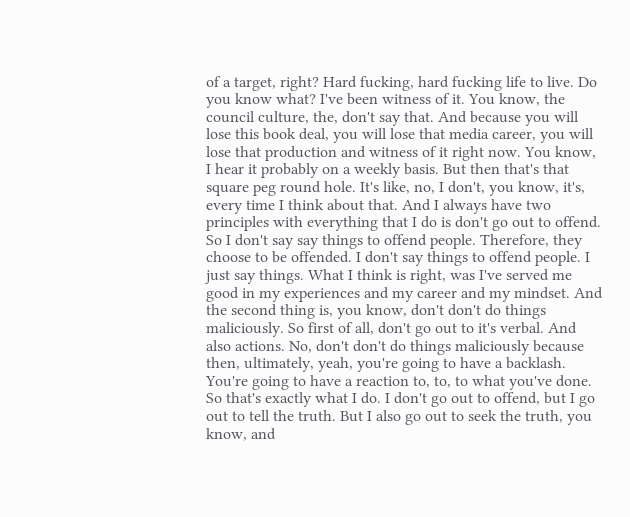of a target, right? Hard fucking, hard fucking life to live. Do you know what? I've been witness of it. You know, the council culture, the, don't say that. And because you will lose this book deal, you will lose that media career, you will lose that production and witness of it right now. You know, I hear it probably on a weekly basis. But then that's that square peg round hole. It's like, no, I don't, you know, it's, every time I think about that. And I always have two principles with everything that I do is don't go out to offend. So I don't say say things to offend people. Therefore, they choose to be offended. I don't say things to offend people. I just say things. What I think is right, was I've served me good in my experiences and my career and my mindset. And the second thing is, you know, don't don't do things maliciously. So first of all, don't go out to it's verbal. And also actions. No, don't don't do things maliciously because then, ultimately, yeah, you're going to have a backlash. You're going to have a reaction to, to, to what you've done. So that's exactly what I do. I don't go out to offend, but I go out to tell the truth. But I also go out to seek the truth, you know, and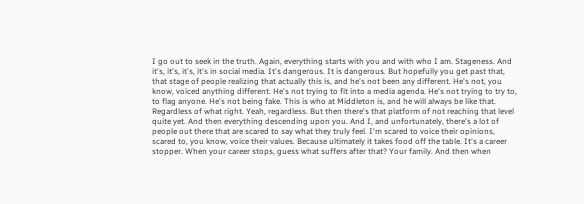I go out to seek in the truth. Again, everything starts with you and with who I am. Stageness. And it's, it's, it's, it's in social media. It's dangerous. It is dangerous. But hopefully you get past that, that stage of people realizing that actually this is, and he's not been any different. He's not, you know, voiced anything different. He's not trying to fit into a media agenda. He's not trying to try to, to flag anyone. He's not being fake. This is who at Middleton is, and he will always be like that. Regardless of what right. Yeah, regardless. But then there's that platform of not reaching that level quite yet. And then everything descending upon you. And I, and unfortunately, there's a lot of people out there that are scared to say what they truly feel. I'm scared to voice their opinions, scared to, you know, voice their values. Because ultimately it takes food off the table. It's a career stopper. When your career stops, guess what suffers after that? Your family. And then when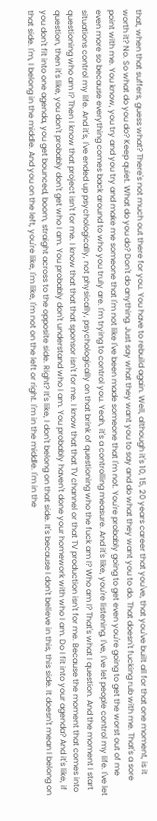that, when that suffers, guess what? There's not much out there for you. You have to rebuild again. Well, although it's 10, 15, 20 years career that you've, that you've built all for that one moment, is it worth it? No. So what do you do? Keep quiet. What do you do? Don't do anything. Just say what they want you to say and do what they want you to do. That doesn't fucking rub with me. That's a sore point with me. You know, you try and you try and make me someone that I'm not like I've been made someone that I'm not. You're probably going to get even you're going to get the worst out of me even more so because everything comes back around to who you truly are. I'm trying to control you. Yeah, it's a controlling measure. And it's like, you're listening, I've, I've let people control my life. I've let situations control my life. And it's, I've ended up psychologically, not physically, psychologically on that brink of questioning who the fuck am I? Who am I? That's what I question. And the moment I start questioning who am I? Then I know that project isn't for me. I know that that that sponsor isn't for me. I know that that TV channel or that TV production isn't for me. Because the moment that comes into question, then it's like, you don't probably don't get who I am. You probably don't understand who I am. You probably haven't done your homework with who I am. Do I fit into your agenda? And it's like, if you don't fit into one agenda, you get bounced, boom, straight across to the opposite side. Right? It's like, I don't belong on that side. It's because I don't believe in this, this side. It doesn't mean I belong on that side. I'm, I belong in the middle. And you on the left, you're like, I'm like, I'm not on the left or right. I'm in the middle. I'm in the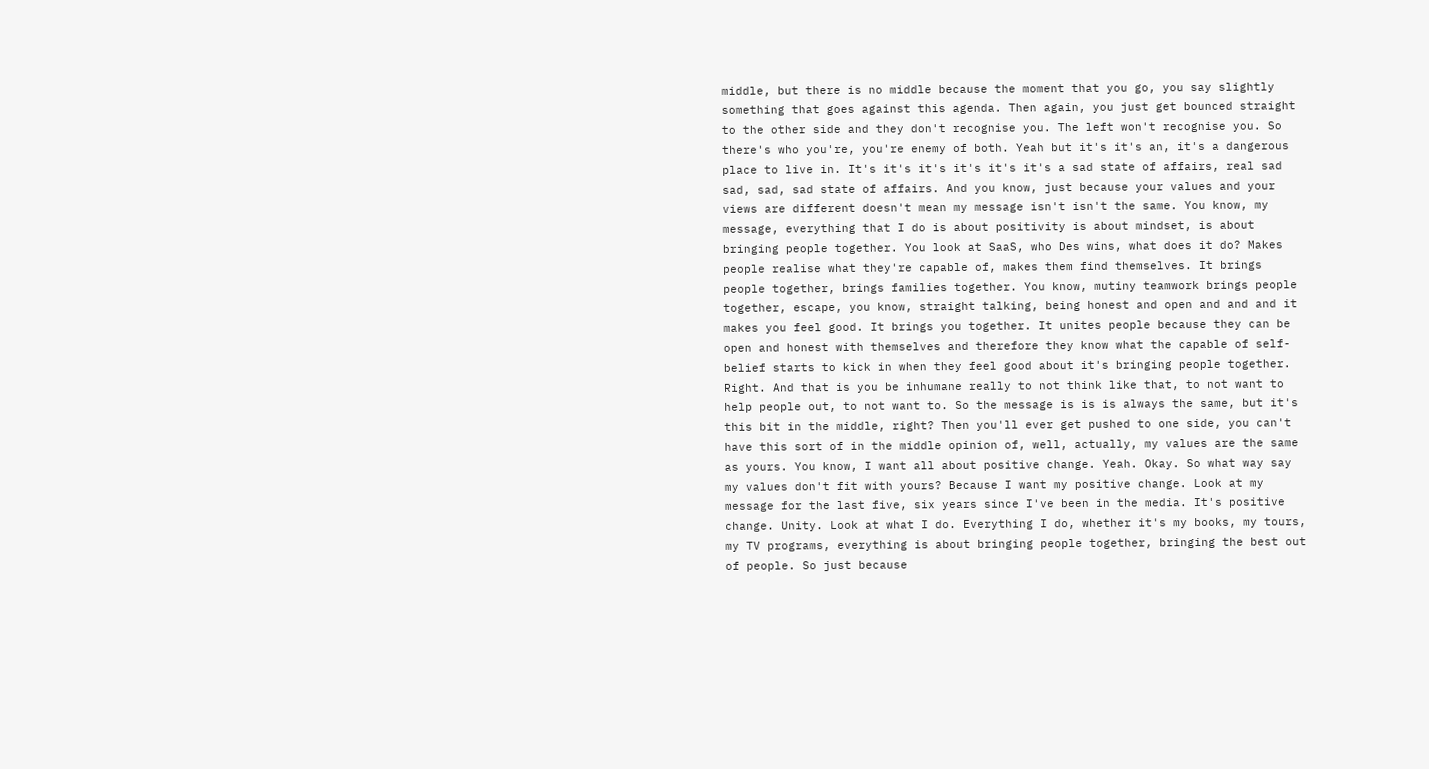middle, but there is no middle because the moment that you go, you say slightly something that goes against this agenda. Then again, you just get bounced straight to the other side and they don't recognise you. The left won't recognise you. So there's who you're, you're enemy of both. Yeah but it's it's an, it's a dangerous place to live in. It's it's it's it's it's it's a sad state of affairs, real sad sad, sad, sad state of affairs. And you know, just because your values and your views are different doesn't mean my message isn't isn't the same. You know, my message, everything that I do is about positivity is about mindset, is about bringing people together. You look at SaaS, who Des wins, what does it do? Makes people realise what they're capable of, makes them find themselves. It brings people together, brings families together. You know, mutiny teamwork brings people together, escape, you know, straight talking, being honest and open and and and it makes you feel good. It brings you together. It unites people because they can be open and honest with themselves and therefore they know what the capable of self-belief starts to kick in when they feel good about it's bringing people together. Right. And that is you be inhumane really to not think like that, to not want to help people out, to not want to. So the message is is is always the same, but it's this bit in the middle, right? Then you'll ever get pushed to one side, you can't have this sort of in the middle opinion of, well, actually, my values are the same as yours. You know, I want all about positive change. Yeah. Okay. So what way say my values don't fit with yours? Because I want my positive change. Look at my message for the last five, six years since I've been in the media. It's positive change. Unity. Look at what I do. Everything I do, whether it's my books, my tours, my TV programs, everything is about bringing people together, bringing the best out of people. So just because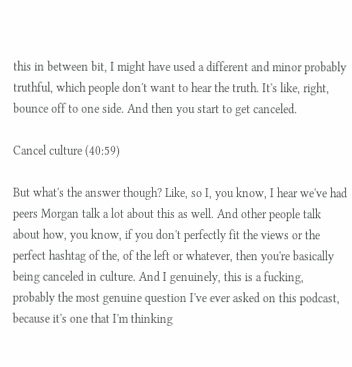this in between bit, I might have used a different and minor probably truthful, which people don't want to hear the truth. It's like, right, bounce off to one side. And then you start to get canceled.

Cancel culture (40:59)

But what's the answer though? Like, so I, you know, I hear we've had peers Morgan talk a lot about this as well. And other people talk about how, you know, if you don't perfectly fit the views or the perfect hashtag of the, of the left or whatever, then you're basically being canceled in culture. And I genuinely, this is a fucking, probably the most genuine question I've ever asked on this podcast, because it's one that I'm thinking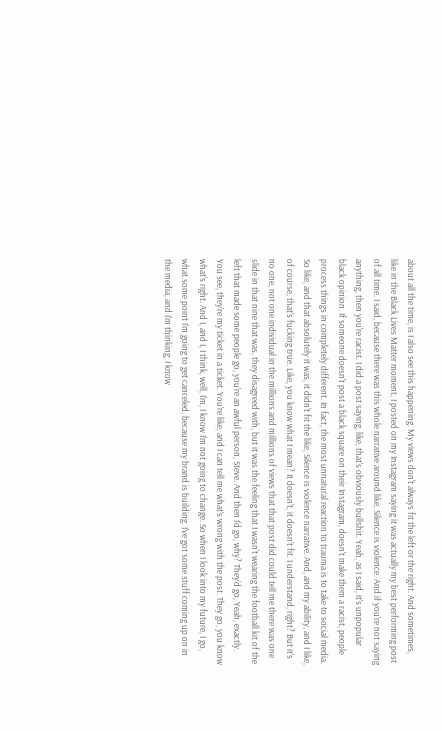about all the time, is I also see this happening. My views don't always fit the left or the right. And sometimes, like in the Black Lives Matter moment, I posted on my Instagram saying it was actually my best performing post of all time. I said, because there was this whole narrative around like, Silence is violence. And if you're not saying anything, then you're racist. I did a post saying, like, that's obviously bullshit. Yeah, as I said, it's unpopular black opinion. If someone doesn't post a black square on their Instagram, doesn't make them a racist, people process things in completely different. In fact, the most unnatural reaction to trauma is to take to social media. So like, and that absolutely it was, it didn't fit the like, Silence is violence narrative. And, and my ability, and I like, of course, that's fucking true. Like, you know what I mean? It doesn't, it doesn't fit. I understand, right? But it's no one, not one individual in the millions and millions of views that that post did could tell me there was one slide in that nine that was, they disagreed with, but it was the feeling that I wasn't wearing the football kit of the left that made some people go, you're an awful person, Steve. And then I'd go, why? They'd go, Yeah, exactly. You see, they're my ticket in a ticket. You're like, and I can tell me what's wrong with the post. They go, you know what's right. And I, and I, I think, well, I'm, I know I'm not going to change. So when I look into my future, I go, what some point I'm going to get canceled, because my brand is building. I've got some stuff coming up on in the media, and I'm thinking, I know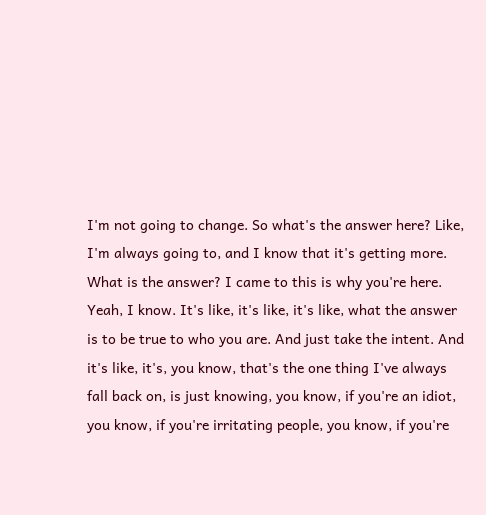I'm not going to change. So what's the answer here? Like, I'm always going to, and I know that it's getting more. What is the answer? I came to this is why you're here. Yeah, I know. It's like, it's like, it's like, what the answer is to be true to who you are. And just take the intent. And it's like, it's, you know, that's the one thing I've always fall back on, is just knowing, you know, if you're an idiot, you know, if you're irritating people, you know, if you're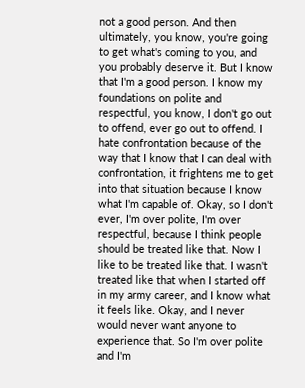not a good person. And then ultimately, you know, you're going to get what's coming to you, and you probably deserve it. But I know that I'm a good person. I know my foundations on polite and respectful, you know, I don't go out to offend, ever go out to offend. I hate confrontation because of the way that I know that I can deal with confrontation, it frightens me to get into that situation because I know what I'm capable of. Okay, so I don't ever, I'm over polite, I'm over respectful, because I think people should be treated like that. Now I like to be treated like that. I wasn't treated like that when I started off in my army career, and I know what it feels like. Okay, and I never would never want anyone to experience that. So I'm over polite and I'm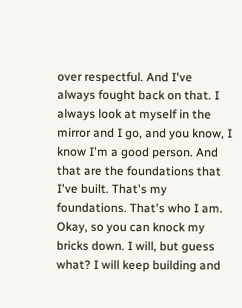over respectful. And I've always fought back on that. I always look at myself in the mirror and I go, and you know, I know I'm a good person. And that are the foundations that I've built. That's my foundations. That's who I am. Okay, so you can knock my bricks down. I will, but guess what? I will keep building and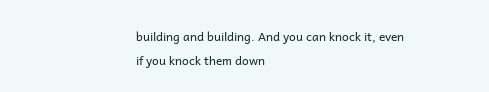building and building. And you can knock it, even if you knock them down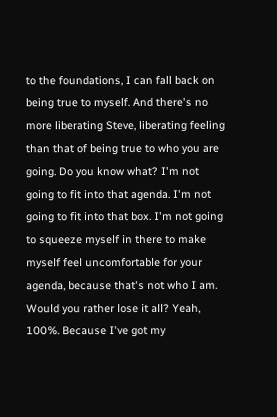to the foundations, I can fall back on being true to myself. And there's no more liberating Steve, liberating feeling than that of being true to who you are going. Do you know what? I'm not going to fit into that agenda. I'm not going to fit into that box. I'm not going to squeeze myself in there to make myself feel uncomfortable for your agenda, because that's not who I am. Would you rather lose it all? Yeah, 100%. Because I've got my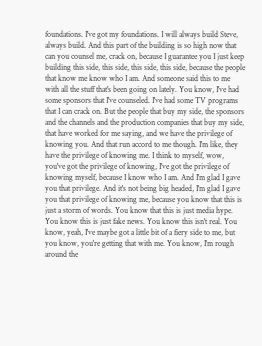foundations. I've got my foundations. I will always build Steve, always build. And this part of the building is so high now that can you counsel me, crack on, because I guarantee you I just keep building this side, this side, this side, this side, because the people that know me know who I am. And someone said this to me with all the stuff that's been going on lately. You know, I've had some sponsors that I've counseled. I've had some TV programs that I can crack on. But the people that buy my side, the sponsors and the channels and the production companies that buy my side, that have worked for me saying, and we have the privilege of knowing you. And that run accord to me though. I'm like, they have the privilege of knowing me. I think to myself, wow, you've got the privilege of knowing, I've got the privilege of knowing myself, because I know who I am. And I'm glad I gave you that privilege. And it's not being big headed, I'm glad I gave you that privilege of knowing me, because you know that this is just a storm of words. You know that this is just media hype. You know this is just fake news. You know this isn't real. You know, yeah, I've maybe got a little bit of a fiery side to me, but you know, you're getting that with me. You know, I'm rough around the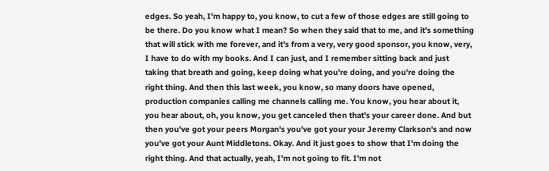edges. So yeah, I'm happy to, you know, to cut a few of those edges are still going to be there. Do you know what I mean? So when they said that to me, and it's something that will stick with me forever, and it's from a very, very good sponsor, you know, very, I have to do with my books. And I can just, and I remember sitting back and just taking that breath and going, keep doing what you're doing, and you're doing the right thing. And then this last week, you know, so many doors have opened, production companies calling me channels calling me. You know, you hear about it, you hear about, oh, you know, you get canceled then that's your career done. And but then you've got your peers Morgan's you've got your your Jeremy Clarkson's and now you've got your Aunt Middletons. Okay. And it just goes to show that I'm doing the right thing. And that actually, yeah, I'm not going to fit. I'm not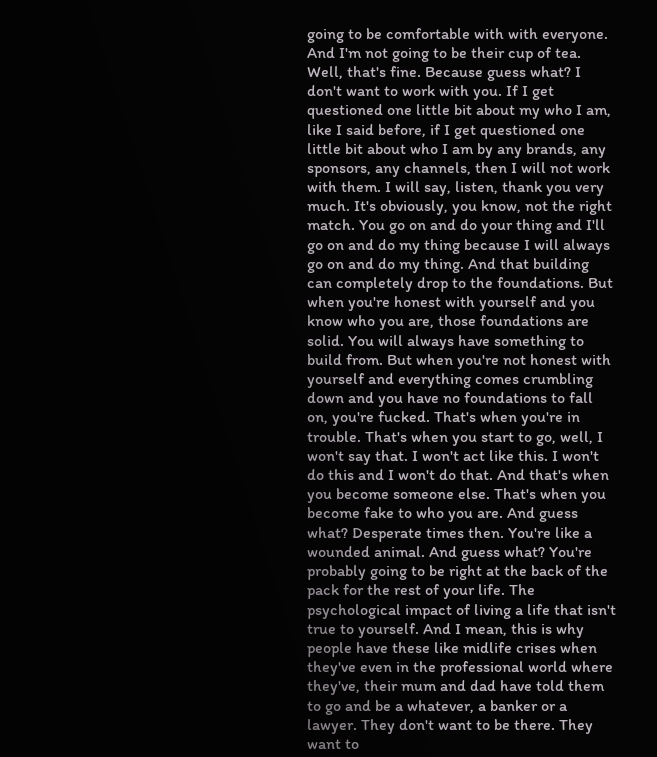going to be comfortable with with everyone. And I'm not going to be their cup of tea. Well, that's fine. Because guess what? I don't want to work with you. If I get questioned one little bit about my who I am, like I said before, if I get questioned one little bit about who I am by any brands, any sponsors, any channels, then I will not work with them. I will say, listen, thank you very much. It's obviously, you know, not the right match. You go on and do your thing and I'll go on and do my thing because I will always go on and do my thing. And that building can completely drop to the foundations. But when you're honest with yourself and you know who you are, those foundations are solid. You will always have something to build from. But when you're not honest with yourself and everything comes crumbling down and you have no foundations to fall on, you're fucked. That's when you're in trouble. That's when you start to go, well, I won't say that. I won't act like this. I won't do this and I won't do that. And that's when you become someone else. That's when you become fake to who you are. And guess what? Desperate times then. You're like a wounded animal. And guess what? You're probably going to be right at the back of the pack for the rest of your life. The psychological impact of living a life that isn't true to yourself. And I mean, this is why people have these like midlife crises when they've even in the professional world where they've, their mum and dad have told them to go and be a whatever, a banker or a lawyer. They don't want to be there. They want to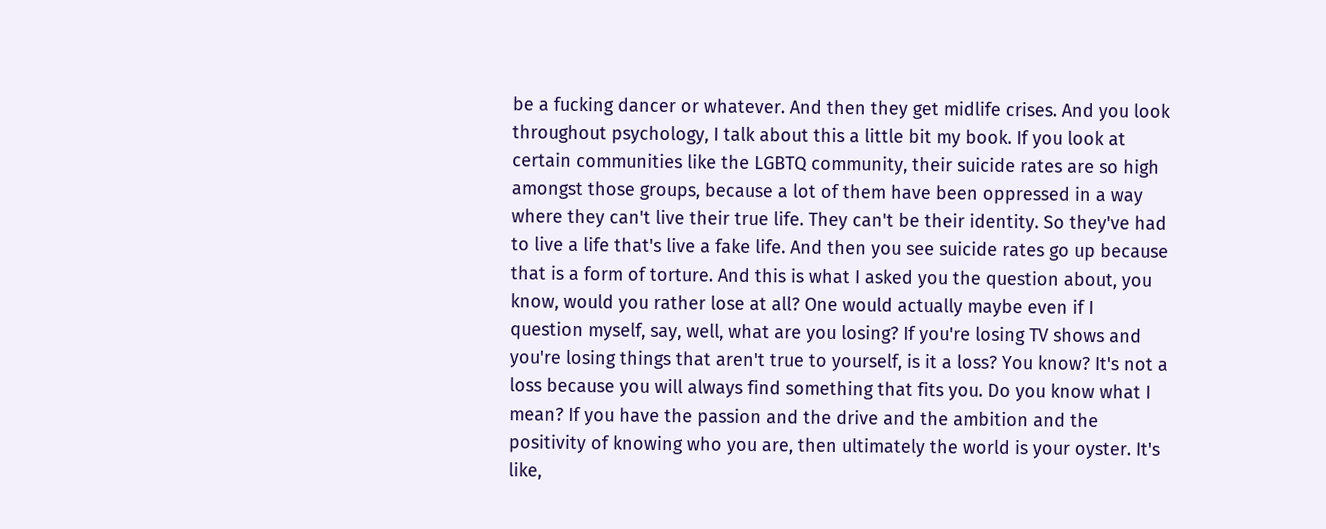be a fucking dancer or whatever. And then they get midlife crises. And you look throughout psychology, I talk about this a little bit my book. If you look at certain communities like the LGBTQ community, their suicide rates are so high amongst those groups, because a lot of them have been oppressed in a way where they can't live their true life. They can't be their identity. So they've had to live a life that's live a fake life. And then you see suicide rates go up because that is a form of torture. And this is what I asked you the question about, you know, would you rather lose at all? One would actually maybe even if I question myself, say, well, what are you losing? If you're losing TV shows and you're losing things that aren't true to yourself, is it a loss? You know? It's not a loss because you will always find something that fits you. Do you know what I mean? If you have the passion and the drive and the ambition and the positivity of knowing who you are, then ultimately the world is your oyster. It's like,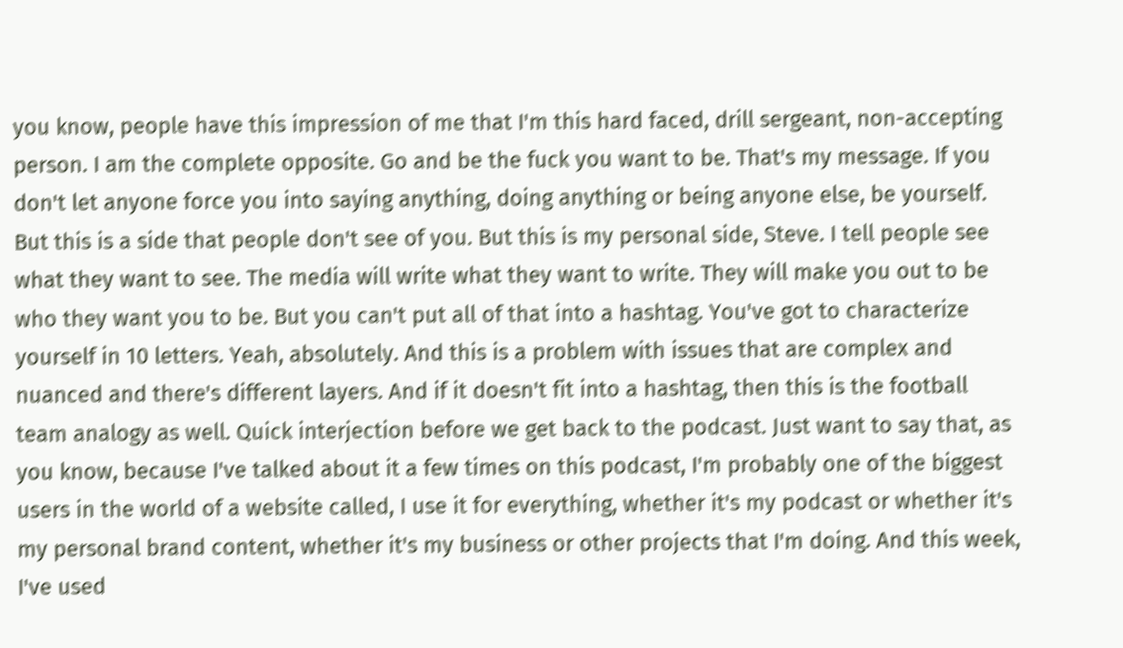you know, people have this impression of me that I'm this hard faced, drill sergeant, non-accepting person. I am the complete opposite. Go and be the fuck you want to be. That's my message. If you don't let anyone force you into saying anything, doing anything or being anyone else, be yourself. But this is a side that people don't see of you. But this is my personal side, Steve. I tell people see what they want to see. The media will write what they want to write. They will make you out to be who they want you to be. But you can't put all of that into a hashtag. You've got to characterize yourself in 10 letters. Yeah, absolutely. And this is a problem with issues that are complex and nuanced and there's different layers. And if it doesn't fit into a hashtag, then this is the football team analogy as well. Quick interjection before we get back to the podcast. Just want to say that, as you know, because I've talked about it a few times on this podcast, I'm probably one of the biggest users in the world of a website called, I use it for everything, whether it's my podcast or whether it's my personal brand content, whether it's my business or other projects that I'm doing. And this week, I've used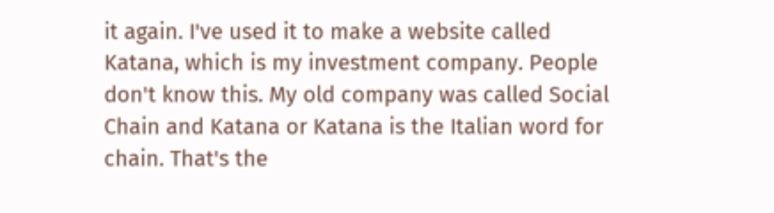it again. I've used it to make a website called Katana, which is my investment company. People don't know this. My old company was called Social Chain and Katana or Katana is the Italian word for chain. That's the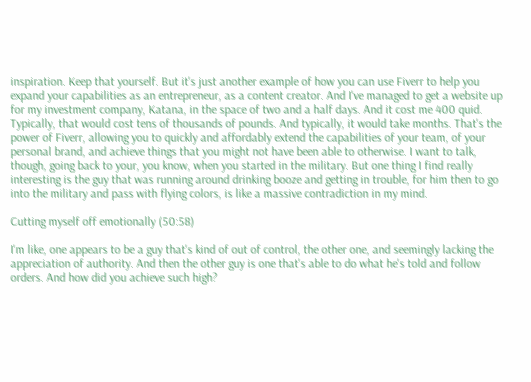inspiration. Keep that yourself. But it's just another example of how you can use Fiverr to help you expand your capabilities as an entrepreneur, as a content creator. And I've managed to get a website up for my investment company, Katana, in the space of two and a half days. And it cost me 400 quid. Typically, that would cost tens of thousands of pounds. And typically, it would take months. That's the power of Fiverr, allowing you to quickly and affordably extend the capabilities of your team, of your personal brand, and achieve things that you might not have been able to otherwise. I want to talk, though, going back to your, you know, when you started in the military. But one thing I find really interesting is the guy that was running around drinking booze and getting in trouble, for him then to go into the military and pass with flying colors, is like a massive contradiction in my mind.

Cutting myself off emotionally (50:58)

I'm like, one appears to be a guy that's kind of out of control, the other one, and seemingly lacking the appreciation of authority. And then the other guy is one that's able to do what he's told and follow orders. And how did you achieve such high?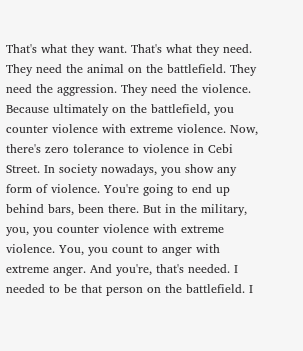That's what they want. That's what they need. They need the animal on the battlefield. They need the aggression. They need the violence. Because ultimately on the battlefield, you counter violence with extreme violence. Now, there's zero tolerance to violence in Cebi Street. In society nowadays, you show any form of violence. You're going to end up behind bars, been there. But in the military, you, you counter violence with extreme violence. You, you count to anger with extreme anger. And you're, that's needed. I needed to be that person on the battlefield. I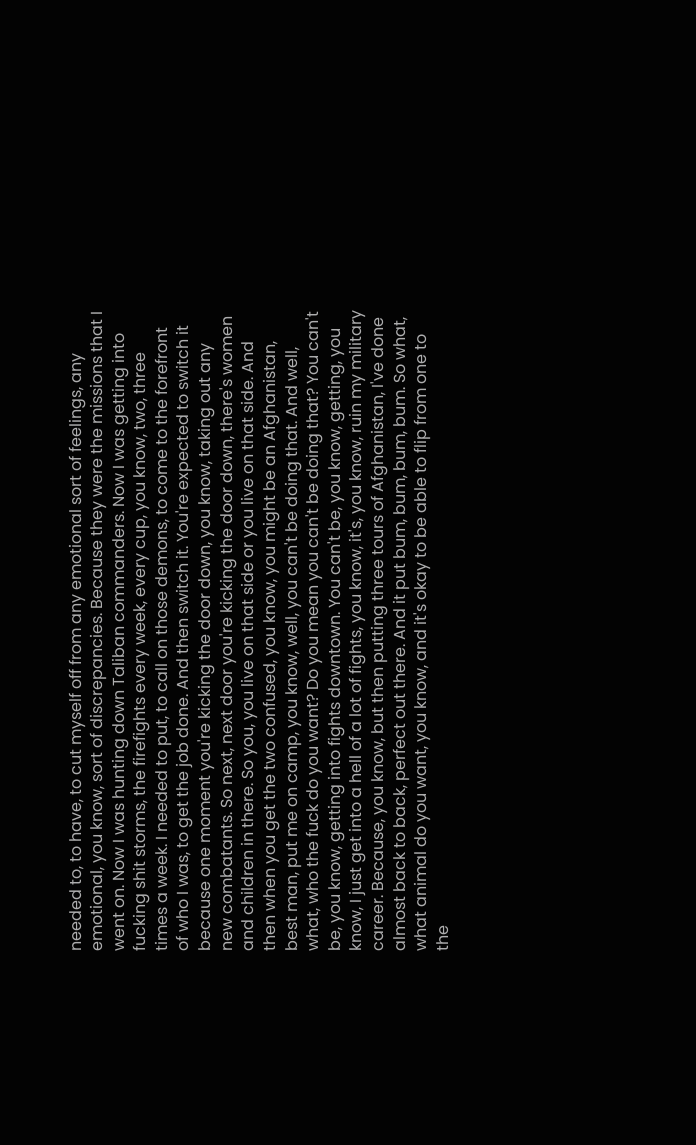needed to, to have, to cut myself off from any emotional sort of feelings, any emotional, you know, sort of discrepancies. Because they were the missions that I went on. Now I was hunting down Taliban commanders. Now I was getting into fucking shit storms, the firefights every week, every cup, you know, two, three times a week. I needed to put, to call on those demons, to come to the forefront of who I was, to get the job done. And then switch it. You're expected to switch it because one moment you're kicking the door down, you know, taking out any new combatants. So next, next door you're kicking the door down, there's women and children in there. So you, you live on that side or you live on that side. And then when you get the two confused, you know, you might be an Afghanistan, best man, put me on camp, you know, well, you can't be doing that. And well, what, who the fuck do you want? Do you mean you can't be doing that? You can't be, you know, getting into fights downtown. You can't be, you know, getting, you know, I just get into a hell of a lot of fights, you know, it's, you know, ruin my military career. Because, you know, but then putting three tours of Afghanistan, I've done almost back to back, perfect out there. And it put bum, bum, bum, bum. So what, what animal do you want, you know, and it's okay to be able to flip from one to the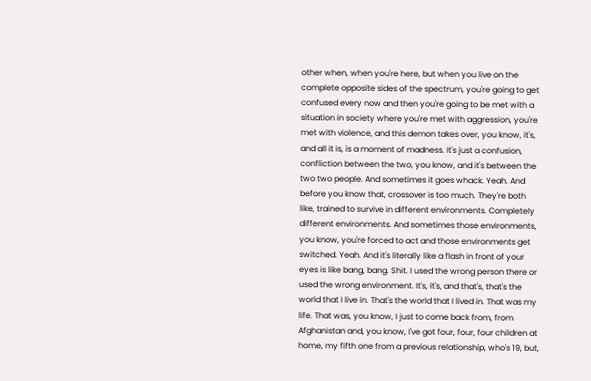other when, when you're here, but when you live on the complete opposite sides of the spectrum, you're going to get confused every now and then you're going to be met with a situation in society where you're met with aggression, you're met with violence, and this demon takes over, you know, it's, and all it is, is a moment of madness. It's just a confusion, confliction between the two, you know, and it's between the two two people. And sometimes it goes whack. Yeah. And before you know that, crossover is too much. They're both like, trained to survive in different environments. Completely different environments. And sometimes those environments, you know, you're forced to act and those environments get switched. Yeah. And it's literally like a flash in front of your eyes is like bang, bang. Shit. I used the wrong person there or used the wrong environment. It's, it's, and that's, that's the world that I live in. That's the world that I lived in. That was my life. That was, you know, I just to come back from, from Afghanistan and, you know, I've got four, four, four children at home, my fifth one from a previous relationship, who's 19, but,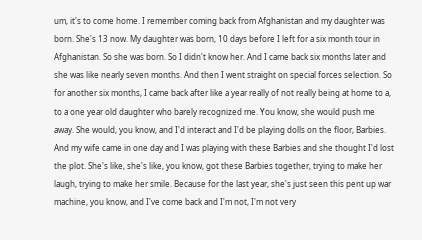um, it's to come home. I remember coming back from Afghanistan and my daughter was born. She's 13 now. My daughter was born, 10 days before I left for a six month tour in Afghanistan. So she was born. So I didn't know her. And I came back six months later and she was like nearly seven months. And then I went straight on special forces selection. So for another six months, I came back after like a year really of not really being at home to a, to a one year old daughter who barely recognized me. You know, she would push me away. She would, you know, and I'd interact and I'd be playing dolls on the floor, Barbies. And my wife came in one day and I was playing with these Barbies and she thought I'd lost the plot. She's like, she's like, you know, got these Barbies together, trying to make her laugh, trying to make her smile. Because for the last year, she's just seen this pent up war machine, you know, and I've come back and I'm not, I'm not very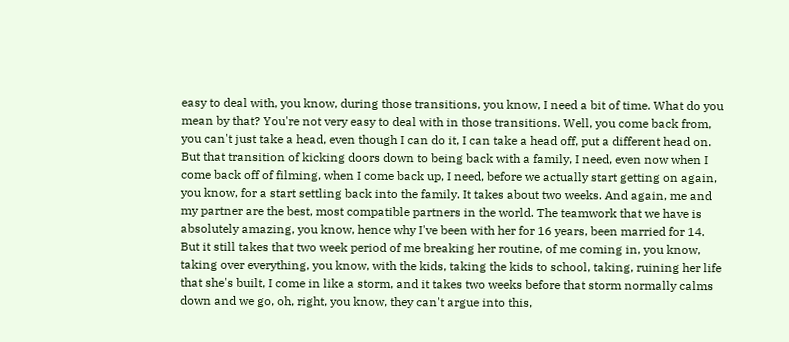easy to deal with, you know, during those transitions, you know, I need a bit of time. What do you mean by that? You're not very easy to deal with in those transitions. Well, you come back from, you can't just take a head, even though I can do it, I can take a head off, put a different head on. But that transition of kicking doors down to being back with a family, I need, even now when I come back off of filming, when I come back up, I need, before we actually start getting on again, you know, for a start settling back into the family. It takes about two weeks. And again, me and my partner are the best, most compatible partners in the world. The teamwork that we have is absolutely amazing, you know, hence why I've been with her for 16 years, been married for 14. But it still takes that two week period of me breaking her routine, of me coming in, you know, taking over everything, you know, with the kids, taking the kids to school, taking, ruining her life that she's built, I come in like a storm, and it takes two weeks before that storm normally calms down and we go, oh, right, you know, they can't argue into this,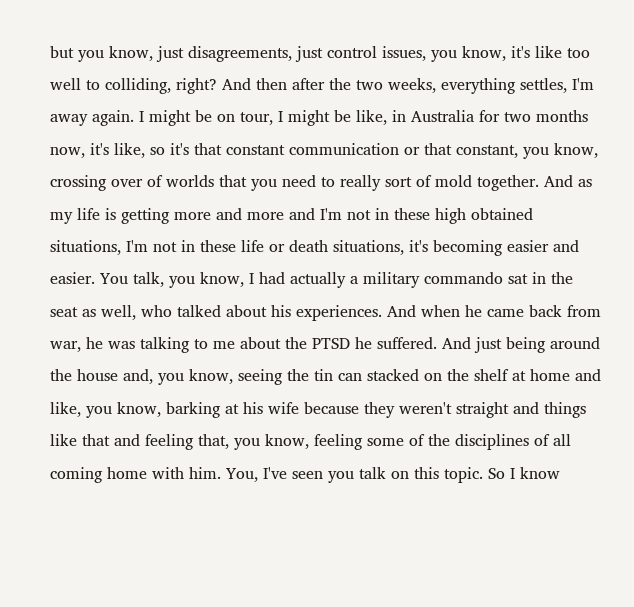but you know, just disagreements, just control issues, you know, it's like too well to colliding, right? And then after the two weeks, everything settles, I'm away again. I might be on tour, I might be like, in Australia for two months now, it's like, so it's that constant communication or that constant, you know, crossing over of worlds that you need to really sort of mold together. And as my life is getting more and more and I'm not in these high obtained situations, I'm not in these life or death situations, it's becoming easier and easier. You talk, you know, I had actually a military commando sat in the seat as well, who talked about his experiences. And when he came back from war, he was talking to me about the PTSD he suffered. And just being around the house and, you know, seeing the tin can stacked on the shelf at home and like, you know, barking at his wife because they weren't straight and things like that and feeling that, you know, feeling some of the disciplines of all coming home with him. You, I've seen you talk on this topic. So I know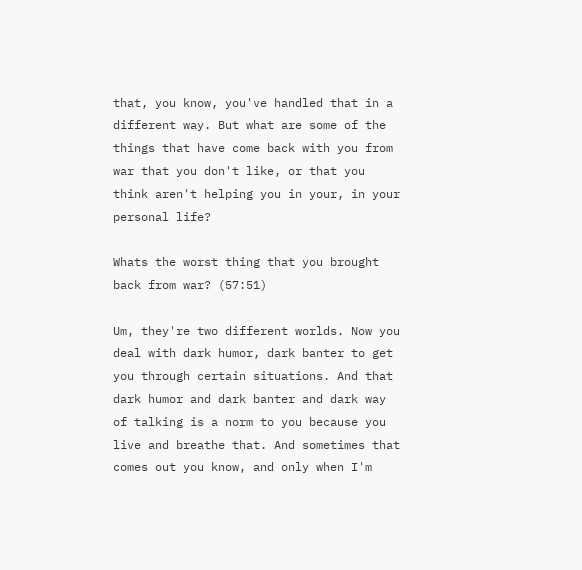that, you know, you've handled that in a different way. But what are some of the things that have come back with you from war that you don't like, or that you think aren't helping you in your, in your personal life?

Whats the worst thing that you brought back from war? (57:51)

Um, they're two different worlds. Now you deal with dark humor, dark banter to get you through certain situations. And that dark humor and dark banter and dark way of talking is a norm to you because you live and breathe that. And sometimes that comes out you know, and only when I'm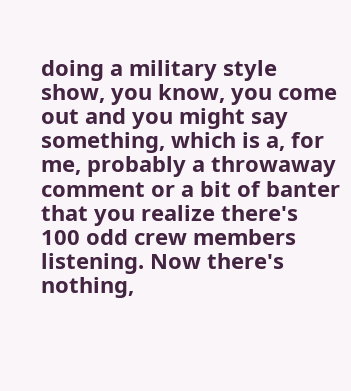doing a military style show, you know, you come out and you might say something, which is a, for me, probably a throwaway comment or a bit of banter that you realize there's 100 odd crew members listening. Now there's nothing,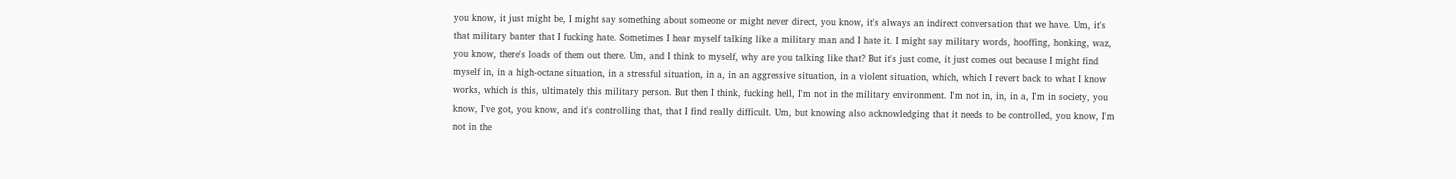you know, it just might be, I might say something about someone or might never direct, you know, it's always an indirect conversation that we have. Um, it's that military banter that I fucking hate. Sometimes I hear myself talking like a military man and I hate it. I might say military words, hooffing, honking, waz, you know, there's loads of them out there. Um, and I think to myself, why are you talking like that? But it's just come, it just comes out because I might find myself in, in a high-octane situation, in a stressful situation, in a, in an aggressive situation, in a violent situation, which, which I revert back to what I know works, which is this, ultimately this military person. But then I think, fucking hell, I'm not in the military environment. I'm not in, in, in a, I'm in society, you know, I've got, you know, and it's controlling that, that I find really difficult. Um, but knowing also acknowledging that it needs to be controlled, you know, I'm not in the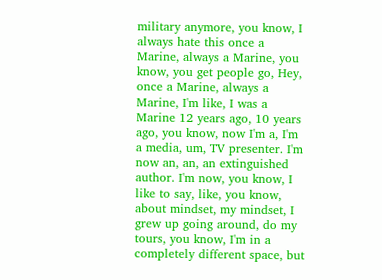military anymore, you know, I always hate this once a Marine, always a Marine, you know, you get people go, Hey, once a Marine, always a Marine, I'm like, I was a Marine 12 years ago, 10 years ago, you know, now I'm a, I'm a media, um, TV presenter. I'm now an, an, an extinguished author. I'm now, you know, I like to say, like, you know, about mindset, my mindset, I grew up going around, do my tours, you know, I'm in a completely different space, but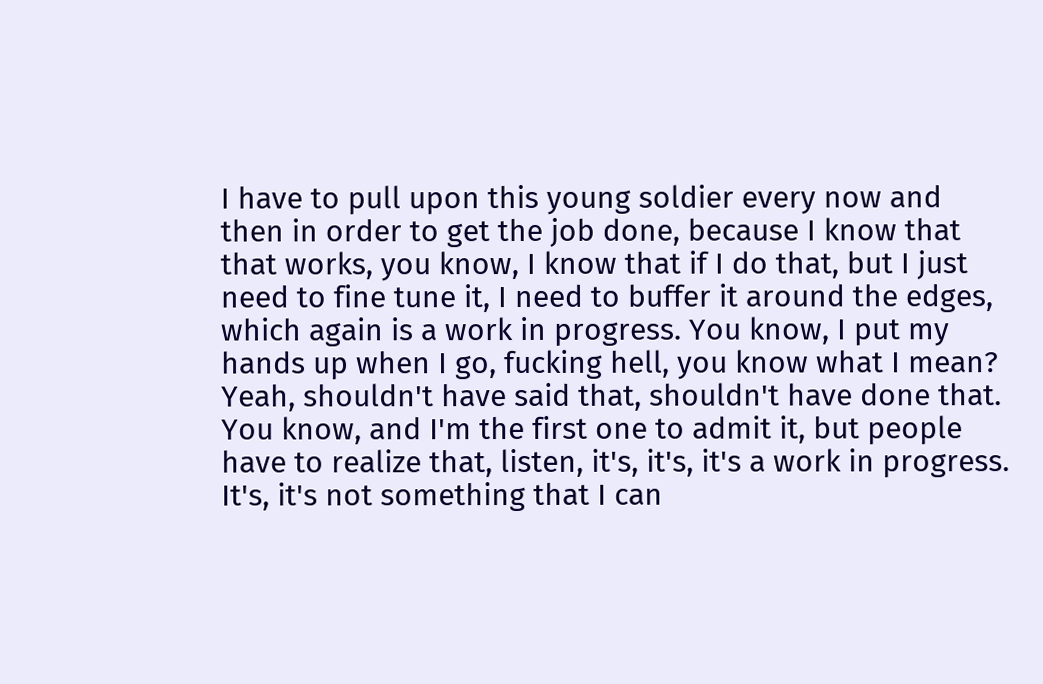I have to pull upon this young soldier every now and then in order to get the job done, because I know that that works, you know, I know that if I do that, but I just need to fine tune it, I need to buffer it around the edges, which again is a work in progress. You know, I put my hands up when I go, fucking hell, you know what I mean? Yeah, shouldn't have said that, shouldn't have done that. You know, and I'm the first one to admit it, but people have to realize that, listen, it's, it's, it's a work in progress. It's, it's not something that I can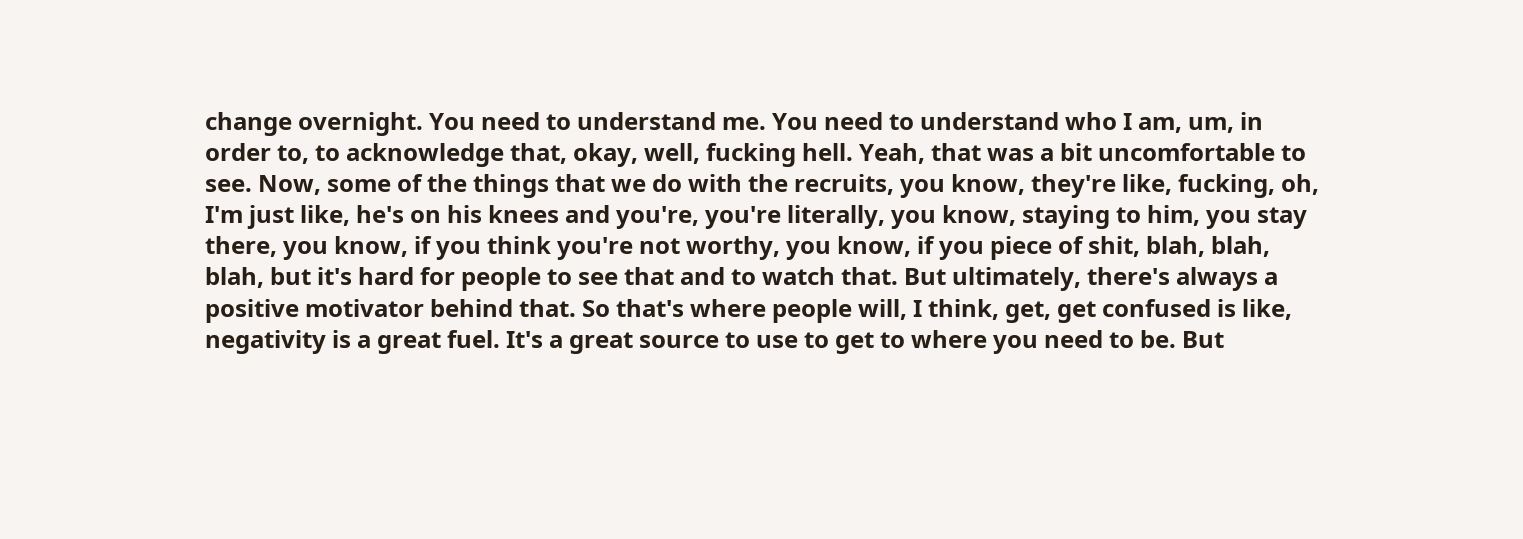change overnight. You need to understand me. You need to understand who I am, um, in order to, to acknowledge that, okay, well, fucking hell. Yeah, that was a bit uncomfortable to see. Now, some of the things that we do with the recruits, you know, they're like, fucking, oh, I'm just like, he's on his knees and you're, you're literally, you know, staying to him, you stay there, you know, if you think you're not worthy, you know, if you piece of shit, blah, blah, blah, but it's hard for people to see that and to watch that. But ultimately, there's always a positive motivator behind that. So that's where people will, I think, get, get confused is like, negativity is a great fuel. It's a great source to use to get to where you need to be. But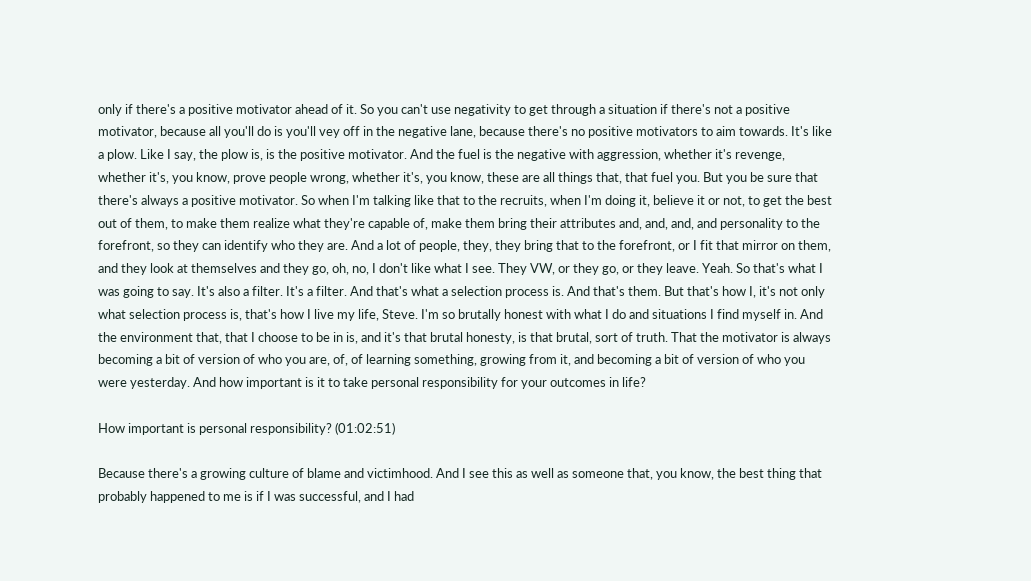only if there's a positive motivator ahead of it. So you can't use negativity to get through a situation if there's not a positive motivator, because all you'll do is you'll vey off in the negative lane, because there's no positive motivators to aim towards. It's like a plow. Like I say, the plow is, is the positive motivator. And the fuel is the negative with aggression, whether it's revenge, whether it's, you know, prove people wrong, whether it's, you know, these are all things that, that fuel you. But you be sure that there's always a positive motivator. So when I'm talking like that to the recruits, when I'm doing it, believe it or not, to get the best out of them, to make them realize what they're capable of, make them bring their attributes and, and, and, and personality to the forefront, so they can identify who they are. And a lot of people, they, they bring that to the forefront, or I fit that mirror on them, and they look at themselves and they go, oh, no, I don't like what I see. They VW, or they go, or they leave. Yeah. So that's what I was going to say. It's also a filter. It's a filter. And that's what a selection process is. And that's them. But that's how I, it's not only what selection process is, that's how I live my life, Steve. I'm so brutally honest with what I do and situations I find myself in. And the environment that, that I choose to be in is, and it's that brutal honesty, is that brutal, sort of truth. That the motivator is always becoming a bit of version of who you are, of, of learning something, growing from it, and becoming a bit of version of who you were yesterday. And how important is it to take personal responsibility for your outcomes in life?

How important is personal responsibility? (01:02:51)

Because there's a growing culture of blame and victimhood. And I see this as well as someone that, you know, the best thing that probably happened to me is if I was successful, and I had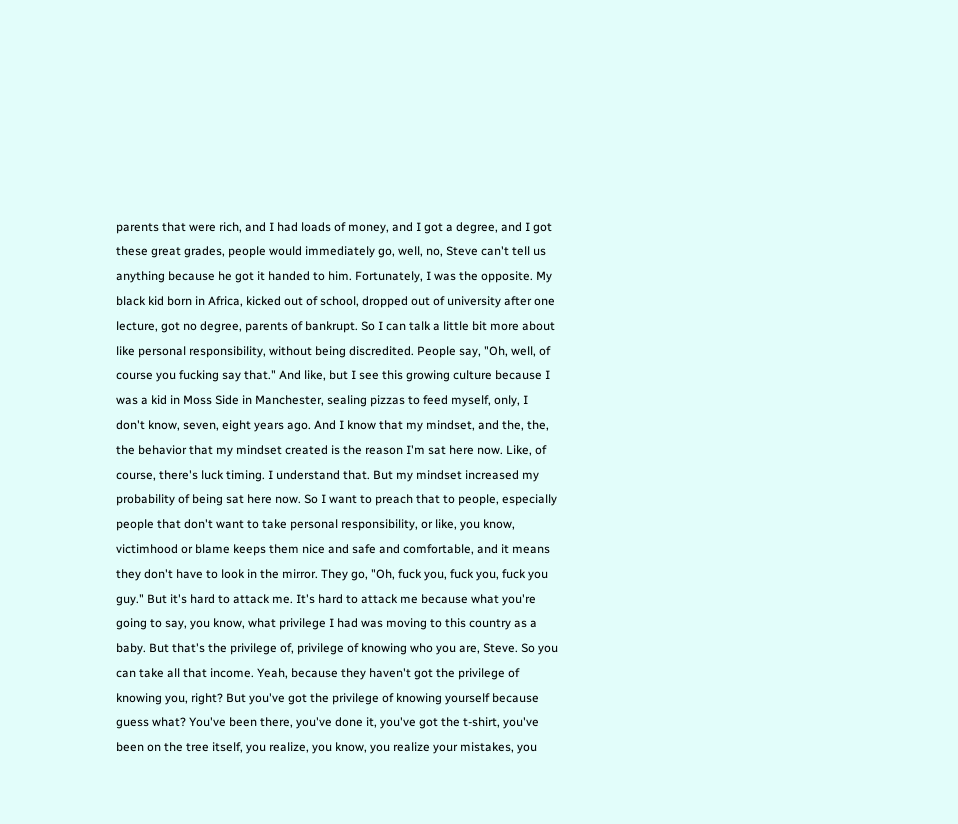parents that were rich, and I had loads of money, and I got a degree, and I got these great grades, people would immediately go, well, no, Steve can't tell us anything because he got it handed to him. Fortunately, I was the opposite. My black kid born in Africa, kicked out of school, dropped out of university after one lecture, got no degree, parents of bankrupt. So I can talk a little bit more about like personal responsibility, without being discredited. People say, "Oh, well, of course you fucking say that." And like, but I see this growing culture because I was a kid in Moss Side in Manchester, sealing pizzas to feed myself, only, I don't know, seven, eight years ago. And I know that my mindset, and the, the, the behavior that my mindset created is the reason I'm sat here now. Like, of course, there's luck timing. I understand that. But my mindset increased my probability of being sat here now. So I want to preach that to people, especially people that don't want to take personal responsibility, or like, you know, victimhood or blame keeps them nice and safe and comfortable, and it means they don't have to look in the mirror. They go, "Oh, fuck you, fuck you, fuck you guy." But it's hard to attack me. It's hard to attack me because what you're going to say, you know, what privilege I had was moving to this country as a baby. But that's the privilege of, privilege of knowing who you are, Steve. So you can take all that income. Yeah, because they haven't got the privilege of knowing you, right? But you've got the privilege of knowing yourself because guess what? You've been there, you've done it, you've got the t-shirt, you've been on the tree itself, you realize, you know, you realize your mistakes, you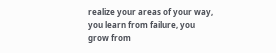realize your areas of your way, you learn from failure, you grow from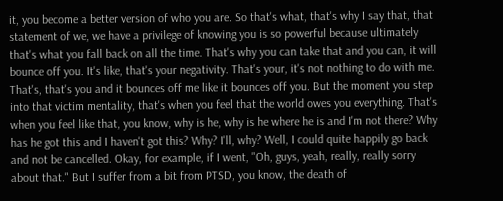it, you become a better version of who you are. So that's what, that's why I say that, that statement of we, we have a privilege of knowing you is so powerful because ultimately that's what you fall back on all the time. That's why you can take that and you can, it will bounce off you. It's like, that's your negativity. That's your, it's not nothing to do with me. That's, that's you and it bounces off me like it bounces off you. But the moment you step into that victim mentality, that's when you feel that the world owes you everything. That's when you feel like that, you know, why is he, why is he where he is and I'm not there? Why has he got this and I haven't got this? Why? I'll, why? Well, I could quite happily go back and not be cancelled. Okay, for example, if I went, "Oh, guys, yeah, really, really sorry about that." But I suffer from a bit from PTSD, you know, the death of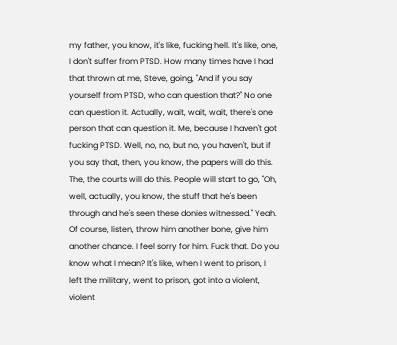my father, you know, it's like, fucking hell. It's like, one, I don't suffer from PTSD. How many times have I had that thrown at me, Steve, going, "And if you say yourself from PTSD, who can question that?" No one can question it. Actually, wait, wait, wait, there's one person that can question it. Me, because I haven't got fucking PTSD. Well, no, no, but no, you haven't, but if you say that, then, you know, the papers will do this. The, the courts will do this. People will start to go, "Oh, well, actually, you know, the stuff that he's been through and he's seen these donies witnessed." Yeah. Of course, listen, throw him another bone, give him another chance. I feel sorry for him. Fuck that. Do you know what I mean? It's like, when I went to prison, I left the military, went to prison, got into a violent, violent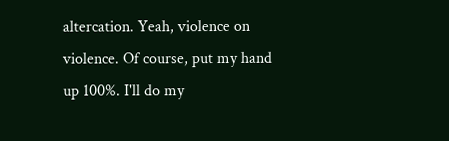altercation. Yeah, violence on violence. Of course, put my hand up 100%. I'll do my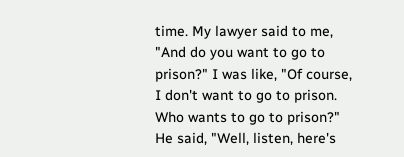time. My lawyer said to me, "And do you want to go to prison?" I was like, "Of course, I don't want to go to prison. Who wants to go to prison?" He said, "Well, listen, here's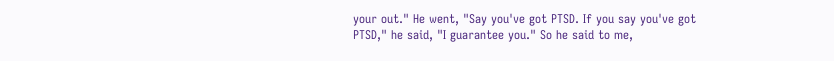your out." He went, "Say you've got PTSD. If you say you've got PTSD," he said, "I guarantee you." So he said to me,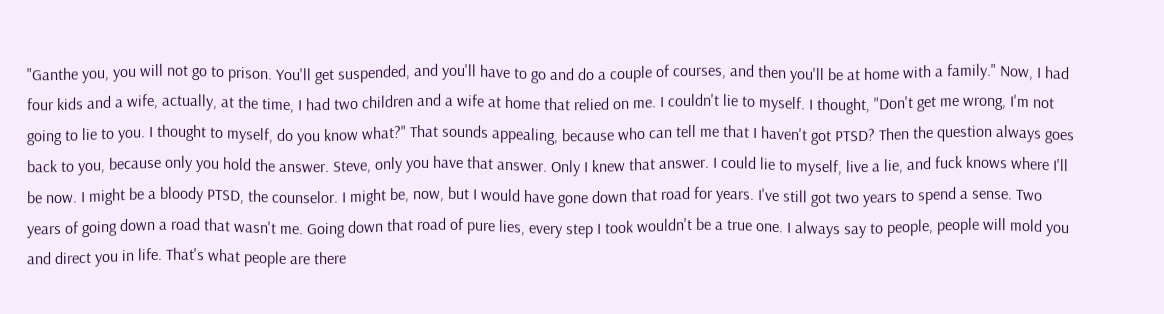"Ganthe you, you will not go to prison. You'll get suspended, and you'll have to go and do a couple of courses, and then you'll be at home with a family." Now, I had four kids and a wife, actually, at the time, I had two children and a wife at home that relied on me. I couldn't lie to myself. I thought, "Don't get me wrong, I'm not going to lie to you. I thought to myself, do you know what?" That sounds appealing, because who can tell me that I haven't got PTSD? Then the question always goes back to you, because only you hold the answer. Steve, only you have that answer. Only I knew that answer. I could lie to myself, live a lie, and fuck knows where I'll be now. I might be a bloody PTSD, the counselor. I might be, now, but I would have gone down that road for years. I've still got two years to spend a sense. Two years of going down a road that wasn't me. Going down that road of pure lies, every step I took wouldn't be a true one. I always say to people, people will mold you and direct you in life. That's what people are there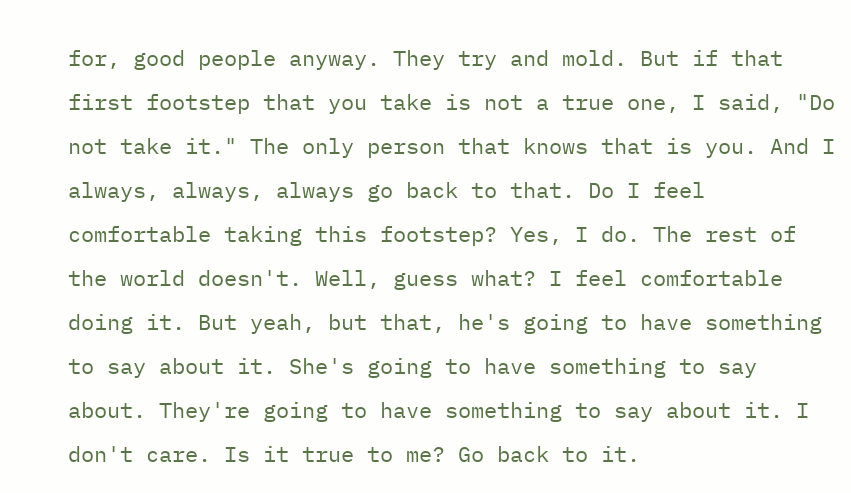for, good people anyway. They try and mold. But if that first footstep that you take is not a true one, I said, "Do not take it." The only person that knows that is you. And I always, always, always go back to that. Do I feel comfortable taking this footstep? Yes, I do. The rest of the world doesn't. Well, guess what? I feel comfortable doing it. But yeah, but that, he's going to have something to say about it. She's going to have something to say about. They're going to have something to say about it. I don't care. Is it true to me? Go back to it.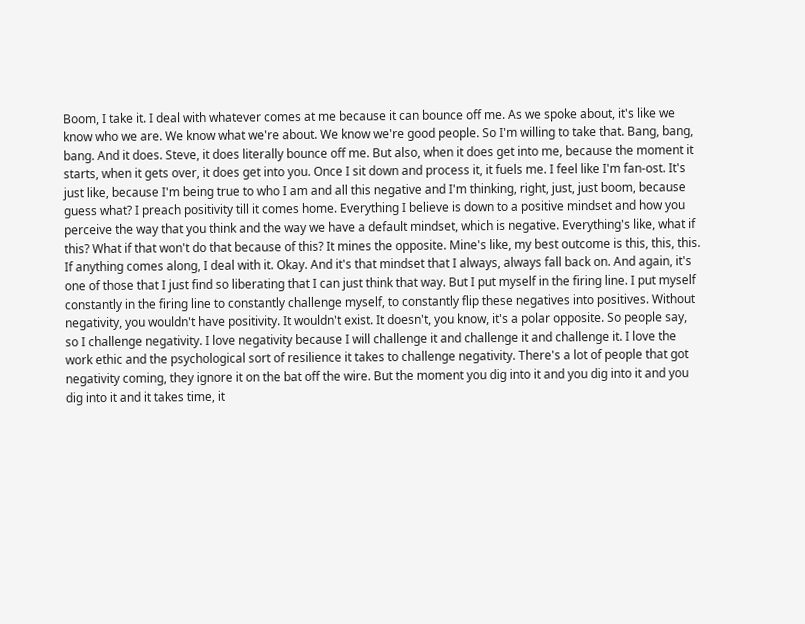Boom, I take it. I deal with whatever comes at me because it can bounce off me. As we spoke about, it's like we know who we are. We know what we're about. We know we're good people. So I'm willing to take that. Bang, bang, bang. And it does. Steve, it does literally bounce off me. But also, when it does get into me, because the moment it starts, when it gets over, it does get into you. Once I sit down and process it, it fuels me. I feel like I'm fan-ost. It's just like, because I'm being true to who I am and all this negative and I'm thinking, right, just, just boom, because guess what? I preach positivity till it comes home. Everything I believe is down to a positive mindset and how you perceive the way that you think and the way we have a default mindset, which is negative. Everything's like, what if this? What if that won't do that because of this? It mines the opposite. Mine's like, my best outcome is this, this, this. If anything comes along, I deal with it. Okay. And it's that mindset that I always, always fall back on. And again, it's one of those that I just find so liberating that I can just think that way. But I put myself in the firing line. I put myself constantly in the firing line to constantly challenge myself, to constantly flip these negatives into positives. Without negativity, you wouldn't have positivity. It wouldn't exist. It doesn't, you know, it's a polar opposite. So people say, so I challenge negativity. I love negativity because I will challenge it and challenge it and challenge it. I love the work ethic and the psychological sort of resilience it takes to challenge negativity. There's a lot of people that got negativity coming, they ignore it on the bat off the wire. But the moment you dig into it and you dig into it and you dig into it and it takes time, it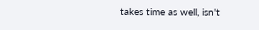takes time as well, isn't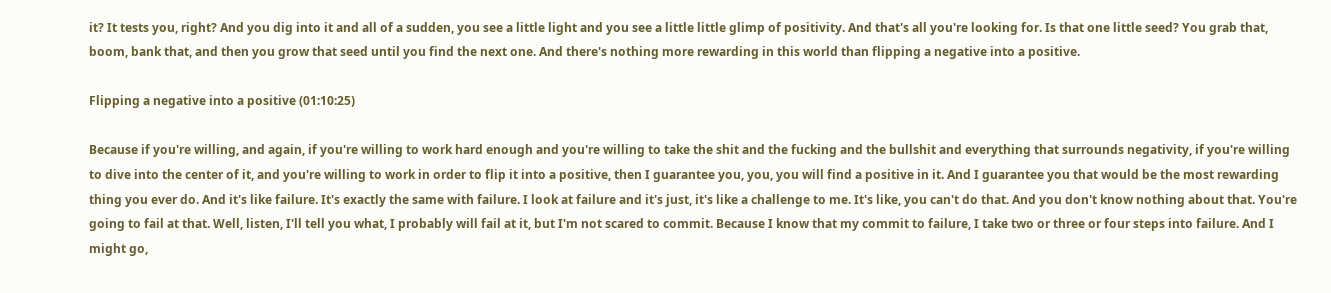it? It tests you, right? And you dig into it and all of a sudden, you see a little light and you see a little little glimp of positivity. And that's all you're looking for. Is that one little seed? You grab that, boom, bank that, and then you grow that seed until you find the next one. And there's nothing more rewarding in this world than flipping a negative into a positive.

Flipping a negative into a positive (01:10:25)

Because if you're willing, and again, if you're willing to work hard enough and you're willing to take the shit and the fucking and the bullshit and everything that surrounds negativity, if you're willing to dive into the center of it, and you're willing to work in order to flip it into a positive, then I guarantee you, you, you will find a positive in it. And I guarantee you that would be the most rewarding thing you ever do. And it's like failure. It's exactly the same with failure. I look at failure and it's just, it's like a challenge to me. It's like, you can't do that. And you don't know nothing about that. You're going to fail at that. Well, listen, I'll tell you what, I probably will fail at it, but I'm not scared to commit. Because I know that my commit to failure, I take two or three or four steps into failure. And I might go,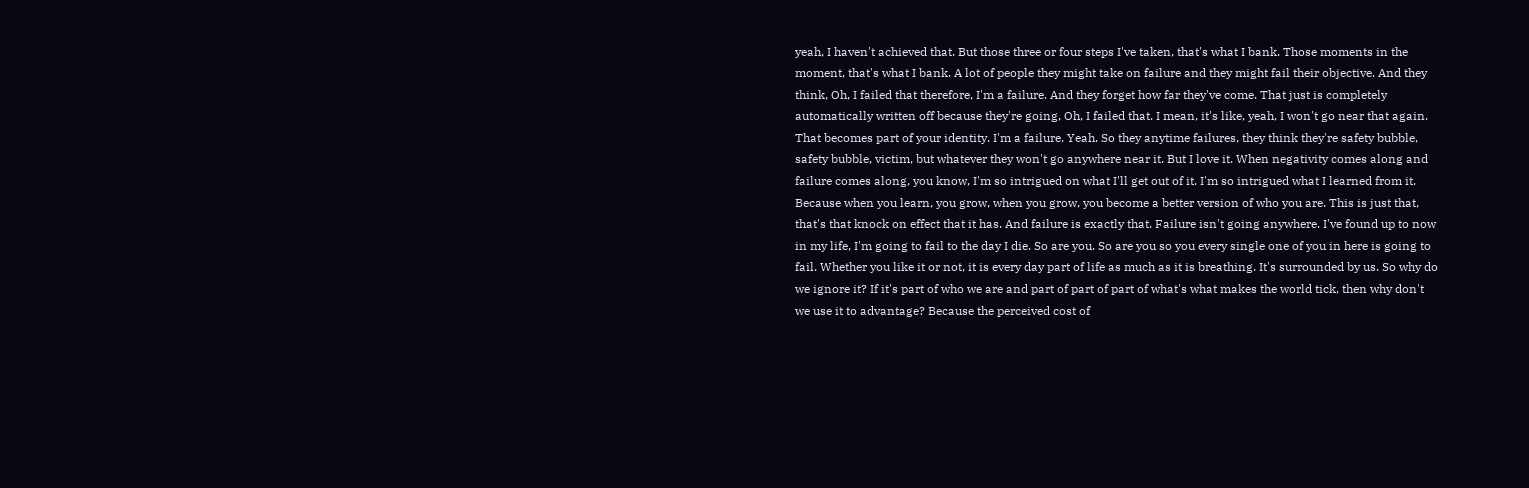yeah, I haven't achieved that. But those three or four steps I've taken, that's what I bank. Those moments in the moment, that's what I bank. A lot of people they might take on failure and they might fail their objective. And they think, Oh, I failed that therefore, I'm a failure. And they forget how far they've come. That just is completely automatically written off because they're going, Oh, I failed that. I mean, it's like, yeah, I won't go near that again. That becomes part of your identity. I'm a failure. Yeah. So they anytime failures, they think they're safety bubble, safety bubble, victim, but whatever they won't go anywhere near it. But I love it. When negativity comes along and failure comes along, you know, I'm so intrigued on what I'll get out of it. I'm so intrigued what I learned from it. Because when you learn, you grow, when you grow, you become a better version of who you are. This is just that, that's that knock on effect that it has. And failure is exactly that. Failure isn't going anywhere. I've found up to now in my life, I'm going to fail to the day I die. So are you. So are you so you every single one of you in here is going to fail. Whether you like it or not, it is every day part of life as much as it is breathing. It's surrounded by us. So why do we ignore it? If it's part of who we are and part of part of part of what's what makes the world tick, then why don't we use it to advantage? Because the perceived cost of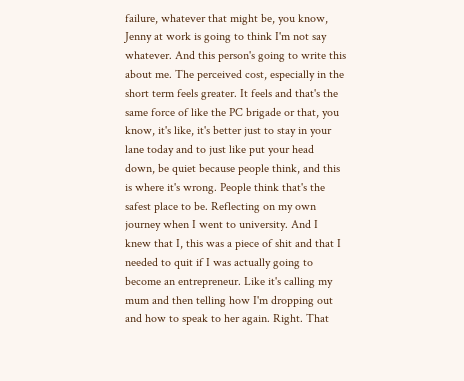failure, whatever that might be, you know, Jenny at work is going to think I'm not say whatever. And this person's going to write this about me. The perceived cost, especially in the short term feels greater. It feels and that's the same force of like the PC brigade or that, you know, it's like, it's better just to stay in your lane today and to just like put your head down, be quiet because people think, and this is where it's wrong. People think that's the safest place to be. Reflecting on my own journey when I went to university. And I knew that I, this was a piece of shit and that I needed to quit if I was actually going to become an entrepreneur. Like it's calling my mum and then telling how I'm dropping out and how to speak to her again. Right. That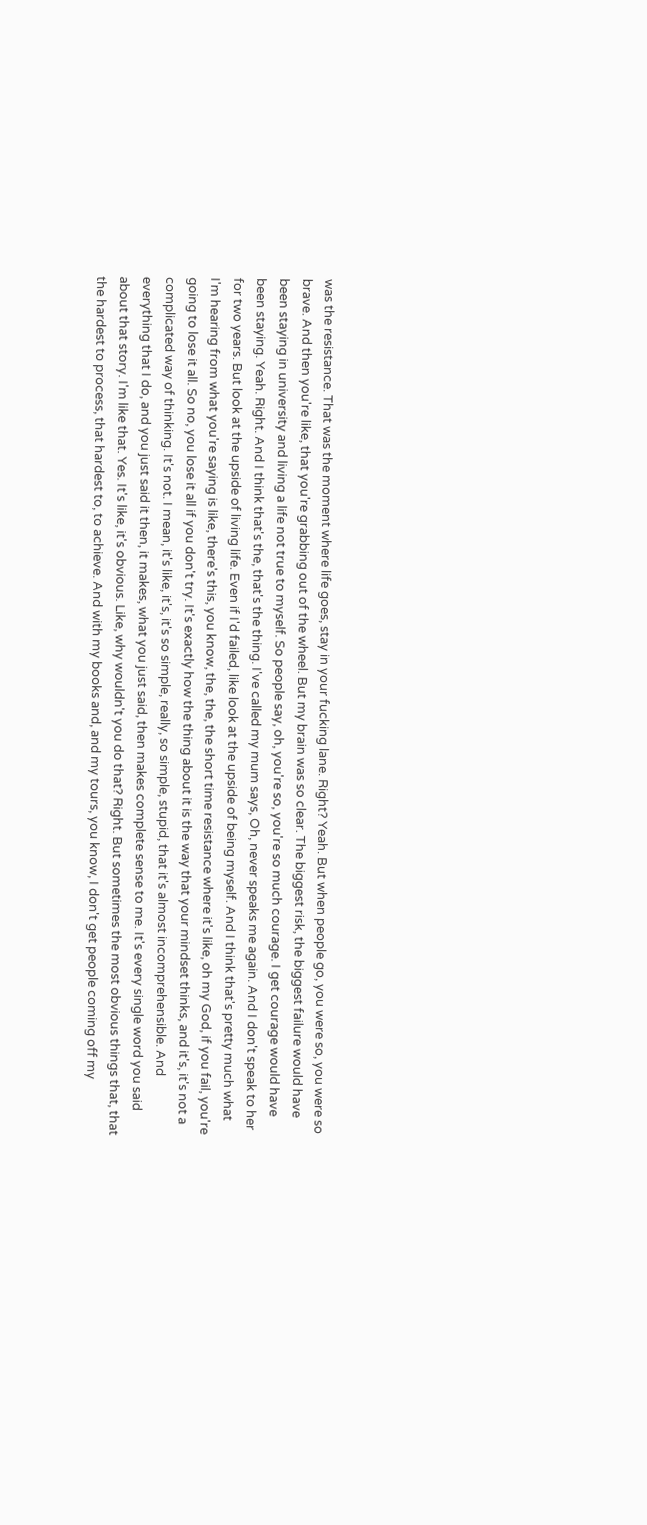was the resistance. That was the moment where life goes, stay in your fucking lane. Right? Yeah. But when people go, you were so, you were so brave. And then you're like, that you're grabbing out of the wheel. But my brain was so clear. The biggest risk, the biggest failure would have been staying in university and living a life not true to myself. So people say, oh, you're so, you're so much courage. I get courage would have been staying. Yeah. Right. And I think that's the, that's the thing. I've called my mum says, Oh, never speaks me again. And I don't speak to her for two years. But look at the upside of living life. Even if I'd failed, like look at the upside of being myself. And I think that's pretty much what I'm hearing from what you're saying is like, there's this, you know, the, the, the short time resistance where it's like, oh my God, if you fail, you're going to lose it all. So no, you lose it all if you don't try. It's exactly how the thing about it is the way that your mindset thinks, and it's, it's not a complicated way of thinking. It's not. I mean, it's like, it's, it's so simple, really, so simple, stupid, that it's almost incomprehensible. And everything that I do, and you just said it then, it makes, what you just said, then makes complete sense to me. It's every single word you said about that story. I'm like that. Yes. It's like, it's obvious. Like, why wouldn't you do that? Right. But sometimes the most obvious things that, that the hardest to process, that hardest to, to achieve. And with my books and, and my tours, you know, I don't get people coming off my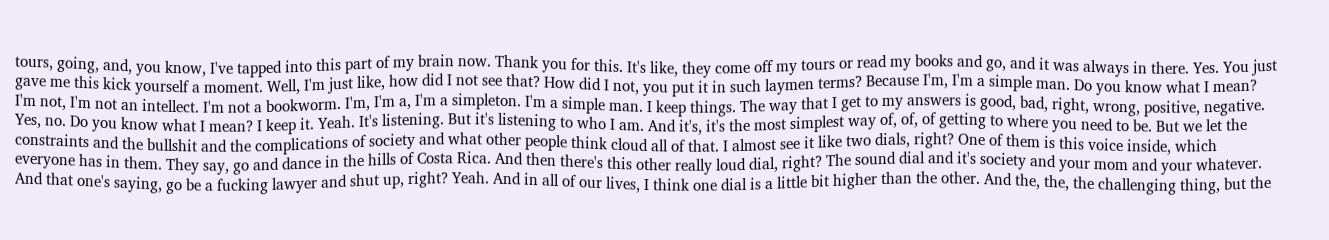tours, going, and, you know, I've tapped into this part of my brain now. Thank you for this. It's like, they come off my tours or read my books and go, and it was always in there. Yes. You just gave me this kick yourself a moment. Well, I'm just like, how did I not see that? How did I not, you put it in such laymen terms? Because I'm, I'm a simple man. Do you know what I mean? I'm not, I'm not an intellect. I'm not a bookworm. I'm, I'm a, I'm a simpleton. I'm a simple man. I keep things. The way that I get to my answers is good, bad, right, wrong, positive, negative. Yes, no. Do you know what I mean? I keep it. Yeah. It's listening. But it's listening to who I am. And it's, it's the most simplest way of, of, of getting to where you need to be. But we let the constraints and the bullshit and the complications of society and what other people think cloud all of that. I almost see it like two dials, right? One of them is this voice inside, which everyone has in them. They say, go and dance in the hills of Costa Rica. And then there's this other really loud dial, right? The sound dial and it's society and your mom and your whatever. And that one's saying, go be a fucking lawyer and shut up, right? Yeah. And in all of our lives, I think one dial is a little bit higher than the other. And the, the, the challenging thing, but the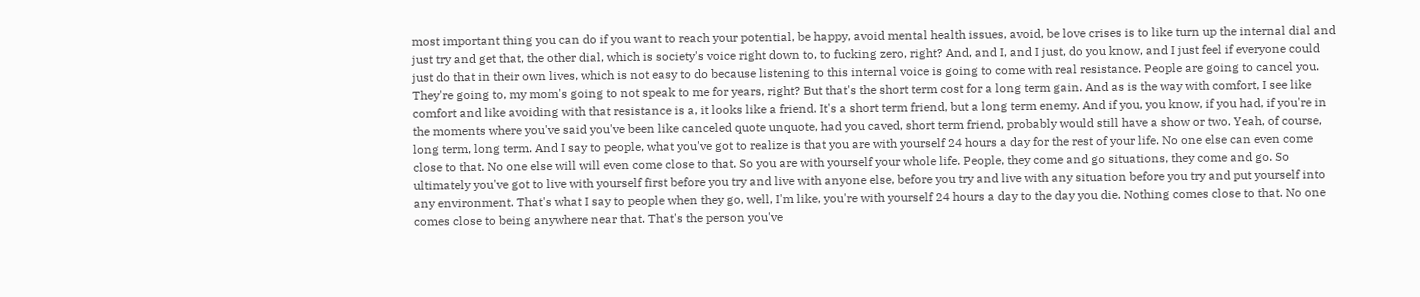most important thing you can do if you want to reach your potential, be happy, avoid mental health issues, avoid, be love crises is to like turn up the internal dial and just try and get that, the other dial, which is society's voice right down to, to fucking zero, right? And, and I, and I just, do you know, and I just feel if everyone could just do that in their own lives, which is not easy to do because listening to this internal voice is going to come with real resistance. People are going to cancel you. They're going to, my mom's going to not speak to me for years, right? But that's the short term cost for a long term gain. And as is the way with comfort, I see like comfort and like avoiding with that resistance is a, it looks like a friend. It's a short term friend, but a long term enemy. And if you, you know, if you had, if you're in the moments where you've said you've been like canceled quote unquote, had you caved, short term friend, probably would still have a show or two. Yeah, of course, long term, long term. And I say to people, what you've got to realize is that you are with yourself 24 hours a day for the rest of your life. No one else can even come close to that. No one else will will even come close to that. So you are with yourself your whole life. People, they come and go situations, they come and go. So ultimately you've got to live with yourself first before you try and live with anyone else, before you try and live with any situation before you try and put yourself into any environment. That's what I say to people when they go, well, I'm like, you're with yourself 24 hours a day to the day you die. Nothing comes close to that. No one comes close to being anywhere near that. That's the person you've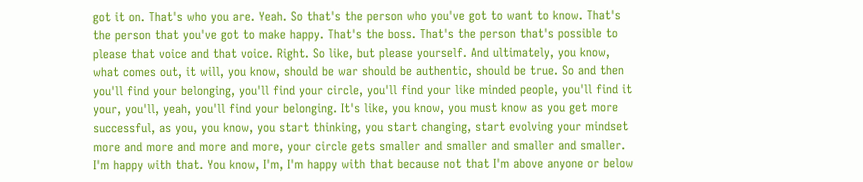got it on. That's who you are. Yeah. So that's the person who you've got to want to know. That's the person that you've got to make happy. That's the boss. That's the person that's possible to please that voice and that voice. Right. So like, but please yourself. And ultimately, you know, what comes out, it will, you know, should be war should be authentic, should be true. So and then you'll find your belonging, you'll find your circle, you'll find your like minded people, you'll find it your, you'll, yeah, you'll find your belonging. It's like, you know, you must know as you get more successful, as you, you know, you start thinking, you start changing, start evolving your mindset more and more and more and more, your circle gets smaller and smaller and smaller and smaller. I'm happy with that. You know, I'm, I'm happy with that because not that I'm above anyone or below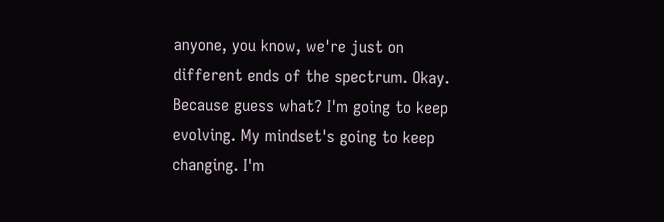anyone, you know, we're just on different ends of the spectrum. Okay. Because guess what? I'm going to keep evolving. My mindset's going to keep changing. I'm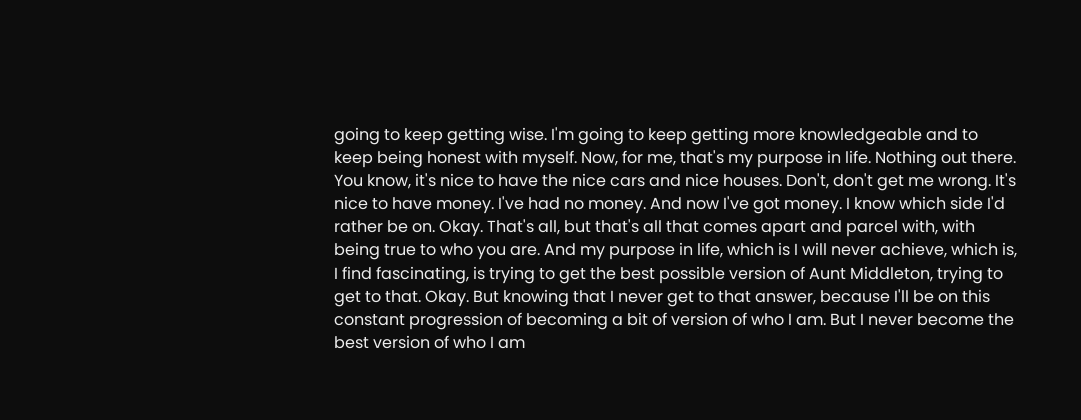going to keep getting wise. I'm going to keep getting more knowledgeable and to keep being honest with myself. Now, for me, that's my purpose in life. Nothing out there. You know, it's nice to have the nice cars and nice houses. Don't, don't get me wrong. It's nice to have money. I've had no money. And now I've got money. I know which side I'd rather be on. Okay. That's all, but that's all that comes apart and parcel with, with being true to who you are. And my purpose in life, which is I will never achieve, which is, I find fascinating, is trying to get the best possible version of Aunt Middleton, trying to get to that. Okay. But knowing that I never get to that answer, because I'll be on this constant progression of becoming a bit of version of who I am. But I never become the best version of who I am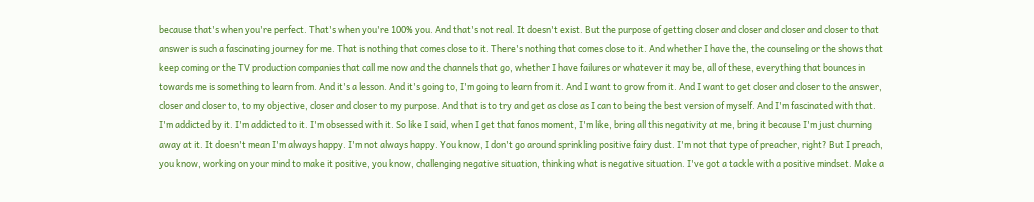because that's when you're perfect. That's when you're 100% you. And that's not real. It doesn't exist. But the purpose of getting closer and closer and closer and closer to that answer is such a fascinating journey for me. That is nothing that comes close to it. There's nothing that comes close to it. And whether I have the, the counseling or the shows that keep coming or the TV production companies that call me now and the channels that go, whether I have failures or whatever it may be, all of these, everything that bounces in towards me is something to learn from. And it's a lesson. And it's going to, I'm going to learn from it. And I want to grow from it. And I want to get closer and closer to the answer, closer and closer to, to my objective, closer and closer to my purpose. And that is to try and get as close as I can to being the best version of myself. And I'm fascinated with that. I'm addicted by it. I'm addicted to it. I'm obsessed with it. So like I said, when I get that fanos moment, I'm like, bring all this negativity at me, bring it because I'm just churning away at it. It doesn't mean I'm always happy. I'm not always happy. You know, I don't go around sprinkling positive fairy dust. I'm not that type of preacher, right? But I preach, you know, working on your mind to make it positive, you know, challenging negative situation, thinking what is negative situation. I've got a tackle with a positive mindset. Make a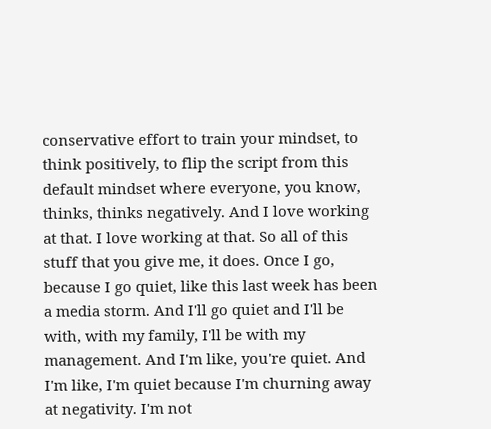conservative effort to train your mindset, to think positively, to flip the script from this default mindset where everyone, you know, thinks, thinks negatively. And I love working at that. I love working at that. So all of this stuff that you give me, it does. Once I go, because I go quiet, like this last week has been a media storm. And I'll go quiet and I'll be with, with my family, I'll be with my management. And I'm like, you're quiet. And I'm like, I'm quiet because I'm churning away at negativity. I'm not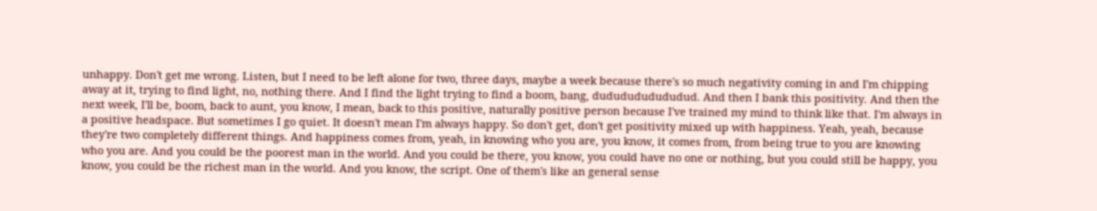unhappy. Don't get me wrong. Listen, but I need to be left alone for two, three days, maybe a week because there's so much negativity coming in and I'm chipping away at it, trying to find light, no, nothing there. And I find the light trying to find a boom, bang, dududududududud. And then I bank this positivity. And then the next week, I'll be, boom, back to aunt, you know, I mean, back to this positive, naturally positive person because I've trained my mind to think like that. I'm always in a positive headspace. But sometimes I go quiet. It doesn't mean I'm always happy. So don't get, don't get positivity mixed up with happiness. Yeah, yeah, because they're two completely different things. And happiness comes from, yeah, in knowing who you are, you know, it comes from, from being true to you are knowing who you are. And you could be the poorest man in the world. And you could be there, you know, you could have no one or nothing, but you could still be happy, you know, you could be the richest man in the world. And you know, the script. One of them's like an general sense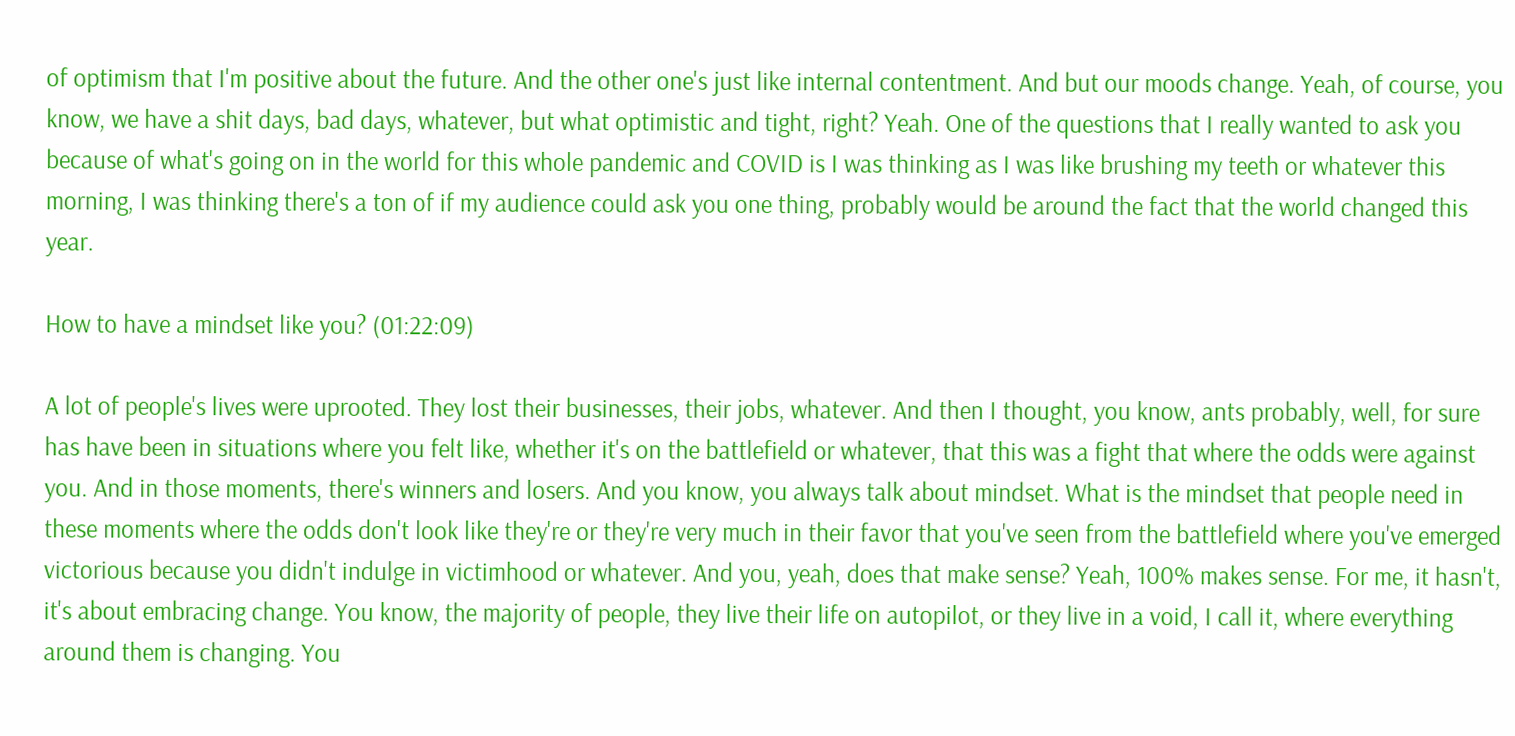of optimism that I'm positive about the future. And the other one's just like internal contentment. And but our moods change. Yeah, of course, you know, we have a shit days, bad days, whatever, but what optimistic and tight, right? Yeah. One of the questions that I really wanted to ask you because of what's going on in the world for this whole pandemic and COVID is I was thinking as I was like brushing my teeth or whatever this morning, I was thinking there's a ton of if my audience could ask you one thing, probably would be around the fact that the world changed this year.

How to have a mindset like you? (01:22:09)

A lot of people's lives were uprooted. They lost their businesses, their jobs, whatever. And then I thought, you know, ants probably, well, for sure has have been in situations where you felt like, whether it's on the battlefield or whatever, that this was a fight that where the odds were against you. And in those moments, there's winners and losers. And you know, you always talk about mindset. What is the mindset that people need in these moments where the odds don't look like they're or they're very much in their favor that you've seen from the battlefield where you've emerged victorious because you didn't indulge in victimhood or whatever. And you, yeah, does that make sense? Yeah, 100% makes sense. For me, it hasn't, it's about embracing change. You know, the majority of people, they live their life on autopilot, or they live in a void, I call it, where everything around them is changing. You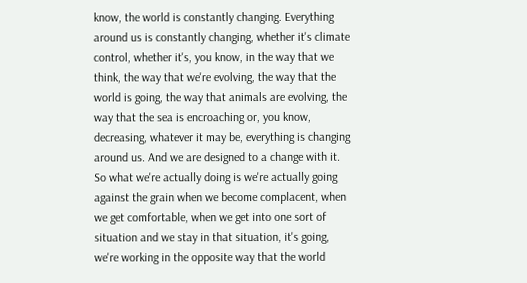know, the world is constantly changing. Everything around us is constantly changing, whether it's climate control, whether it's, you know, in the way that we think, the way that we're evolving, the way that the world is going, the way that animals are evolving, the way that the sea is encroaching or, you know, decreasing, whatever it may be, everything is changing around us. And we are designed to a change with it. So what we're actually doing is we're actually going against the grain when we become complacent, when we get comfortable, when we get into one sort of situation and we stay in that situation, it's going, we're working in the opposite way that the world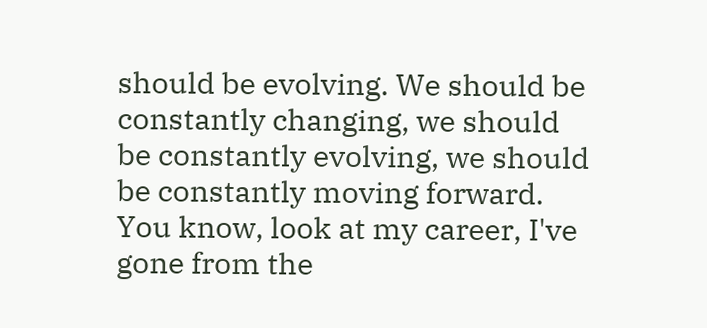should be evolving. We should be constantly changing, we should be constantly evolving, we should be constantly moving forward. You know, look at my career, I've gone from the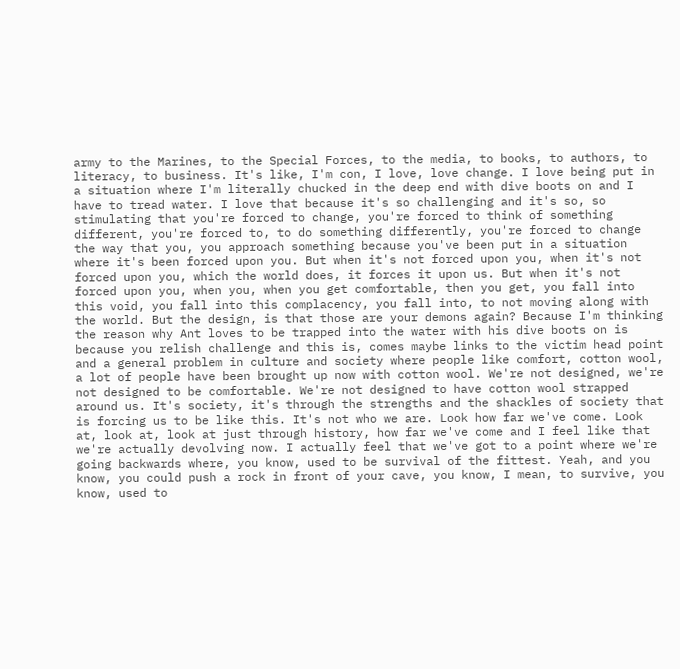army to the Marines, to the Special Forces, to the media, to books, to authors, to literacy, to business. It's like, I'm con, I love, love change. I love being put in a situation where I'm literally chucked in the deep end with dive boots on and I have to tread water. I love that because it's so challenging and it's so, so stimulating that you're forced to change, you're forced to think of something different, you're forced to, to do something differently, you're forced to change the way that you, you approach something because you've been put in a situation where it's been forced upon you. But when it's not forced upon you, when it's not forced upon you, which the world does, it forces it upon us. But when it's not forced upon you, when you, when you get comfortable, then you get, you fall into this void, you fall into this complacency, you fall into, to not moving along with the world. But the design, is that those are your demons again? Because I'm thinking the reason why Ant loves to be trapped into the water with his dive boots on is because you relish challenge and this is, comes maybe links to the victim head point and a general problem in culture and society where people like comfort, cotton wool, a lot of people have been brought up now with cotton wool. We're not designed, we're not designed to be comfortable. We're not designed to have cotton wool strapped around us. It's society, it's through the strengths and the shackles of society that is forcing us to be like this. It's not who we are. Look how far we've come. Look at, look at, look at just through history, how far we've come and I feel like that we're actually devolving now. I actually feel that we've got to a point where we're going backwards where, you know, used to be survival of the fittest. Yeah, and you know, you could push a rock in front of your cave, you know, I mean, to survive, you know, used to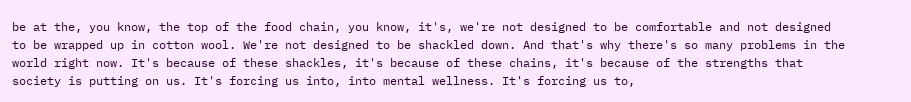be at the, you know, the top of the food chain, you know, it's, we're not designed to be comfortable and not designed to be wrapped up in cotton wool. We're not designed to be shackled down. And that's why there's so many problems in the world right now. It's because of these shackles, it's because of these chains, it's because of the strengths that society is putting on us. It's forcing us into, into mental wellness. It's forcing us to,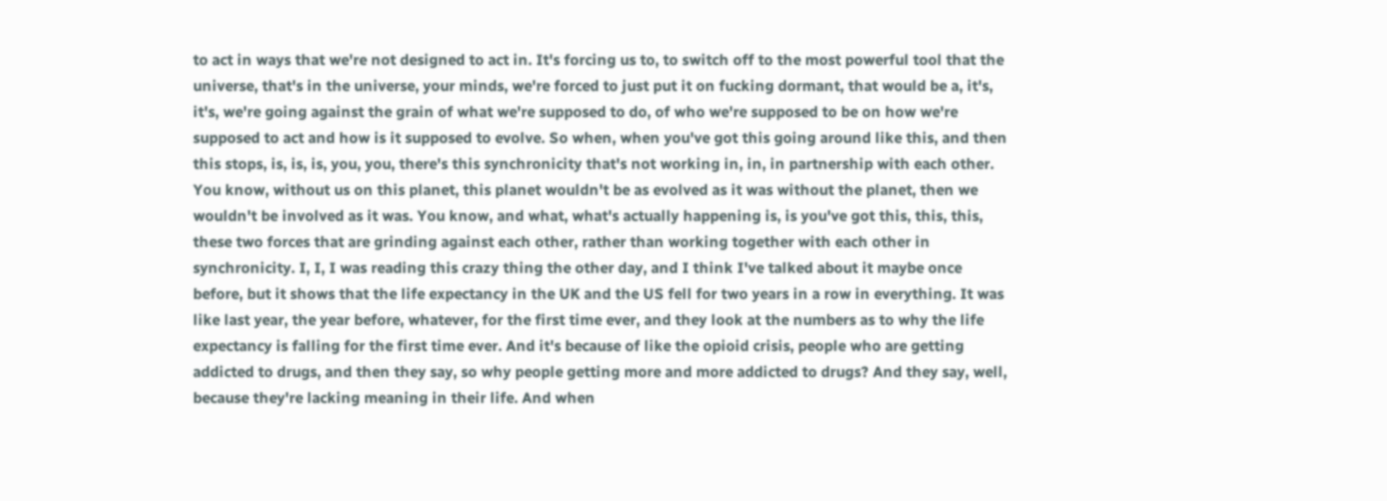to act in ways that we're not designed to act in. It's forcing us to, to switch off to the most powerful tool that the universe, that's in the universe, your minds, we're forced to just put it on fucking dormant, that would be a, it's, it's, we're going against the grain of what we're supposed to do, of who we're supposed to be on how we're supposed to act and how is it supposed to evolve. So when, when you've got this going around like this, and then this stops, is, is, is, you, you, there's this synchronicity that's not working in, in, in partnership with each other. You know, without us on this planet, this planet wouldn't be as evolved as it was without the planet, then we wouldn't be involved as it was. You know, and what, what's actually happening is, is you've got this, this, this, these two forces that are grinding against each other, rather than working together with each other in synchronicity. I, I, I was reading this crazy thing the other day, and I think I've talked about it maybe once before, but it shows that the life expectancy in the UK and the US fell for two years in a row in everything. It was like last year, the year before, whatever, for the first time ever, and they look at the numbers as to why the life expectancy is falling for the first time ever. And it's because of like the opioid crisis, people who are getting addicted to drugs, and then they say, so why people getting more and more addicted to drugs? And they say, well, because they're lacking meaning in their life. And when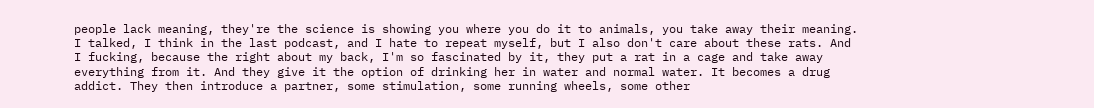people lack meaning, they're the science is showing you where you do it to animals, you take away their meaning. I talked, I think in the last podcast, and I hate to repeat myself, but I also don't care about these rats. And I fucking, because the right about my back, I'm so fascinated by it, they put a rat in a cage and take away everything from it. And they give it the option of drinking her in water and normal water. It becomes a drug addict. They then introduce a partner, some stimulation, some running wheels, some other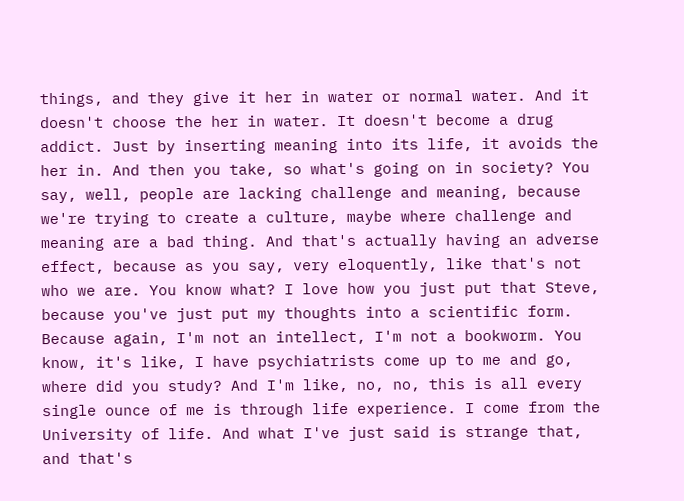things, and they give it her in water or normal water. And it doesn't choose the her in water. It doesn't become a drug addict. Just by inserting meaning into its life, it avoids the her in. And then you take, so what's going on in society? You say, well, people are lacking challenge and meaning, because we're trying to create a culture, maybe where challenge and meaning are a bad thing. And that's actually having an adverse effect, because as you say, very eloquently, like that's not who we are. You know what? I love how you just put that Steve, because you've just put my thoughts into a scientific form. Because again, I'm not an intellect, I'm not a bookworm. You know, it's like, I have psychiatrists come up to me and go, where did you study? And I'm like, no, no, this is all every single ounce of me is through life experience. I come from the University of life. And what I've just said is strange that, and that's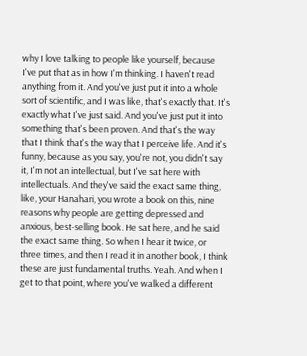why I love talking to people like yourself, because I've put that as in how I'm thinking. I haven't read anything from it. And you've just put it into a whole sort of scientific, and I was like, that's exactly that. It's exactly what I've just said. And you've just put it into something that's been proven. And that's the way that I think that's the way that I perceive life. And it's funny, because as you say, you're not, you didn't say it, I'm not an intellectual, but I've sat here with intellectuals. And they've said the exact same thing, like, your Hanahari, you wrote a book on this, nine reasons why people are getting depressed and anxious, best-selling book. He sat here, and he said the exact same thing. So when I hear it twice, or three times, and then I read it in another book, I think these are just fundamental truths. Yeah. And when I get to that point, where you've walked a different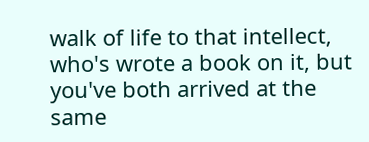walk of life to that intellect, who's wrote a book on it, but you've both arrived at the same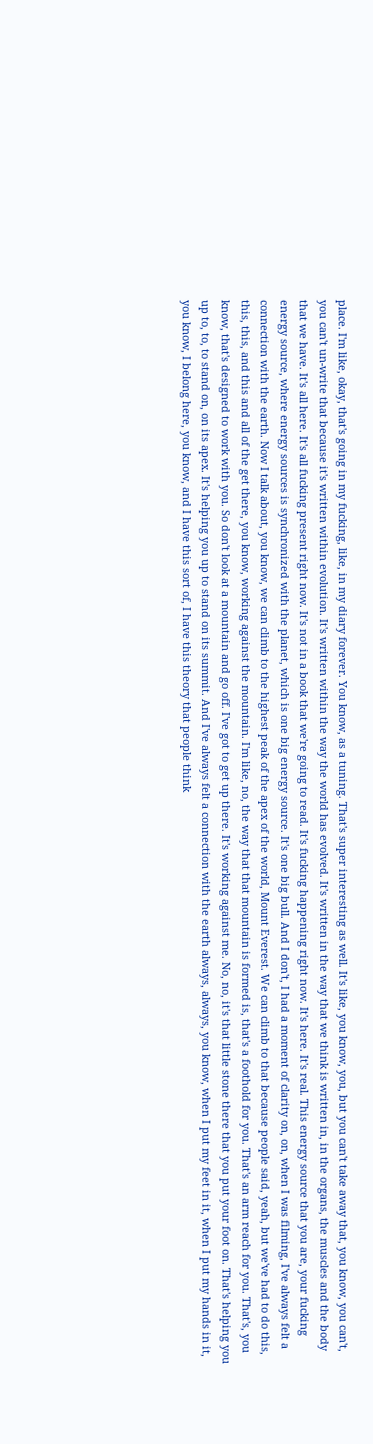place. I'm like, okay, that's going in my fucking, like, in my diary forever. You know, as a tuning. That's super interesting as well. It's like, you know, you, but you can't take away that, you know, you can't, you can't un-write that because it's written within evolution. It's written within the way the world has evolved. It's written in the way that we think is written in, in the organs, the muscles and the body that we have. It's all here. It's all fucking present right now. It's not in a book that we're going to read. It's fucking happening right now. It's here. It's real. This energy source that you are, your fucking energy source, where energy sources is synchronized with the planet, which is one big energy source. It's one big bull. And I don't, I had a moment of clarity on, on, when I was filming, I've always felt a connection with the earth. Now I talk about, you know, we can climb to the highest peak of the apex of the world, Mount Everest. We can climb to that because people said, yeah, but we've had to do this, this, this, and this and all of the get there, you know, working against the mountain. I'm like, no, the way that that mountain is formed is, that's a foothold for you. That's an arm reach for you. That's, you know, that's designed to work with you. So don't look at a mountain and go off. I've got to get up there. It's working against me. No, no, it's that little stone there that you put your foot on. That's helping you up to, to, to stand on, on its apex. It's helping you up to stand on its summit. And I've always felt a connection with the earth always, always, you know, when I put my feet in it, when I put my hands in it, you know, I belong here, you know, and I have this sort of, I have this theory that people think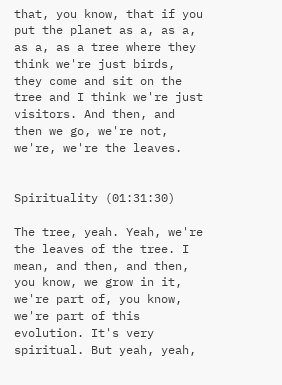that, you know, that if you put the planet as a, as a, as a, as a tree where they think we're just birds, they come and sit on the tree and I think we're just visitors. And then, and then we go, we're not, we're, we're the leaves.


Spirituality (01:31:30)

The tree, yeah. Yeah, we're the leaves of the tree. I mean, and then, and then, you know, we grow in it, we're part of, you know, we're part of this evolution. It's very spiritual. But yeah, yeah,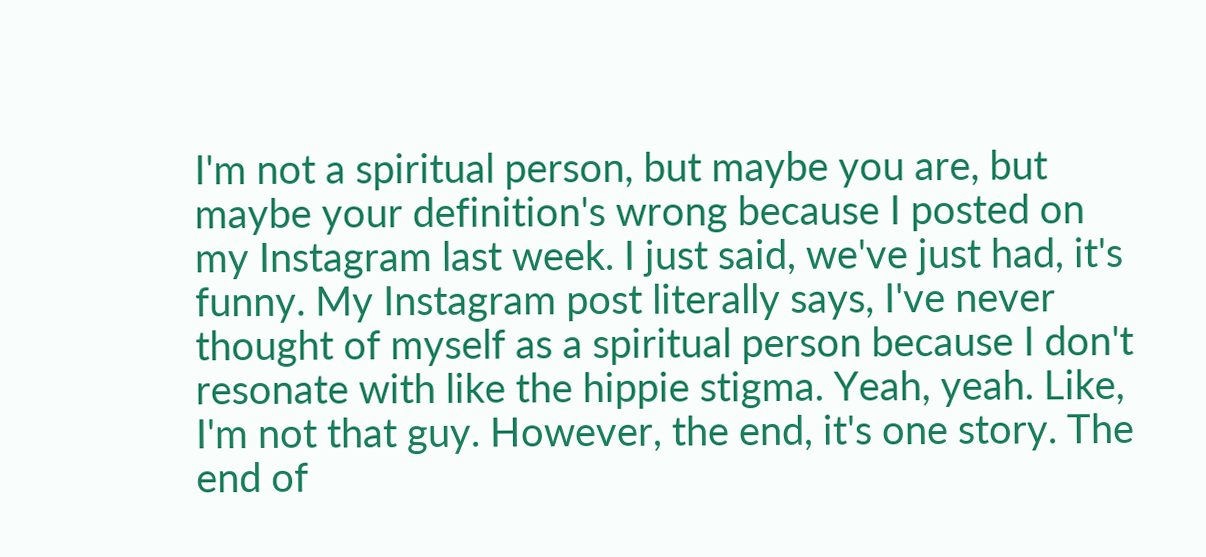I'm not a spiritual person, but maybe you are, but maybe your definition's wrong because I posted on my Instagram last week. I just said, we've just had, it's funny. My Instagram post literally says, I've never thought of myself as a spiritual person because I don't resonate with like the hippie stigma. Yeah, yeah. Like, I'm not that guy. However, the end, it's one story. The end of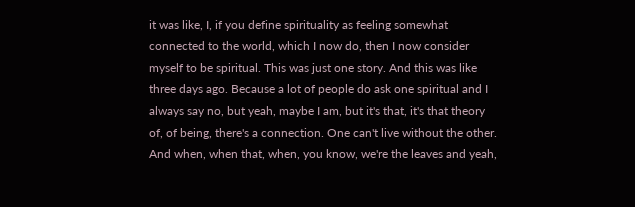it was like, I, if you define spirituality as feeling somewhat connected to the world, which I now do, then I now consider myself to be spiritual. This was just one story. And this was like three days ago. Because a lot of people do ask one spiritual and I always say no, but yeah, maybe I am, but it's that, it's that theory of, of being, there's a connection. One can't live without the other. And when, when that, when, you know, we're the leaves and yeah,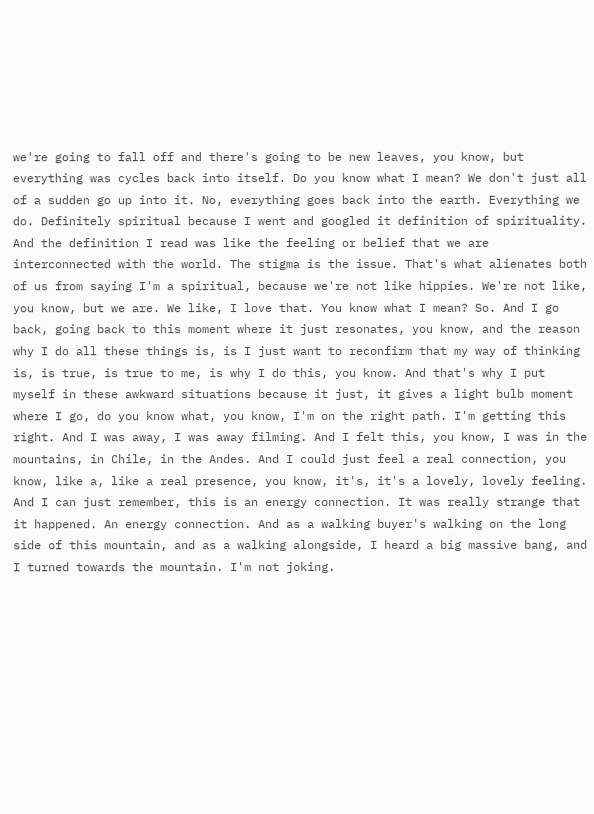we're going to fall off and there's going to be new leaves, you know, but everything was cycles back into itself. Do you know what I mean? We don't just all of a sudden go up into it. No, everything goes back into the earth. Everything we do. Definitely spiritual because I went and googled it definition of spirituality. And the definition I read was like the feeling or belief that we are interconnected with the world. The stigma is the issue. That's what alienates both of us from saying I'm a spiritual, because we're not like hippies. We're not like, you know, but we are. We like, I love that. You know what I mean? So. And I go back, going back to this moment where it just resonates, you know, and the reason why I do all these things is, is I just want to reconfirm that my way of thinking is, is true, is true to me, is why I do this, you know. And that's why I put myself in these awkward situations because it just, it gives a light bulb moment where I go, do you know what, you know, I'm on the right path. I'm getting this right. And I was away, I was away filming. And I felt this, you know, I was in the mountains, in Chile, in the Andes. And I could just feel a real connection, you know, like a, like a real presence, you know, it's, it's a lovely, lovely feeling. And I can just remember, this is an energy connection. It was really strange that it happened. An energy connection. And as a walking buyer's walking on the long side of this mountain, and as a walking alongside, I heard a big massive bang, and I turned towards the mountain. I'm not joking.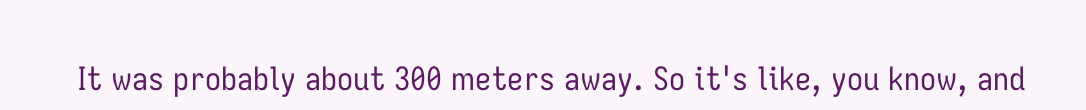It was probably about 300 meters away. So it's like, you know, and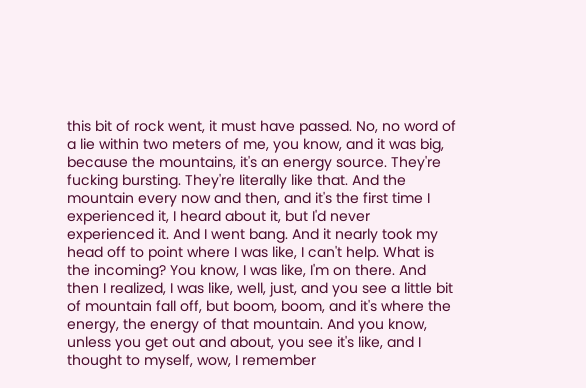this bit of rock went, it must have passed. No, no word of a lie within two meters of me, you know, and it was big, because the mountains, it's an energy source. They're fucking bursting. They're literally like that. And the mountain every now and then, and it's the first time I experienced it, I heard about it, but I'd never experienced it. And I went bang. And it nearly took my head off to point where I was like, I can't help. What is the incoming? You know, I was like, I'm on there. And then I realized, I was like, well, just, and you see a little bit of mountain fall off, but boom, boom, and it's where the energy, the energy of that mountain. And you know, unless you get out and about, you see it's like, and I thought to myself, wow, I remember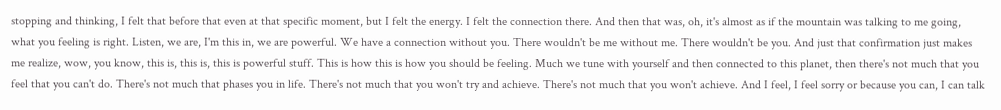stopping and thinking, I felt that before that even at that specific moment, but I felt the energy. I felt the connection there. And then that was, oh, it's almost as if the mountain was talking to me going, what you feeling is right. Listen, we are, I'm this in, we are powerful. We have a connection without you. There wouldn't be me without me. There wouldn't be you. And just that confirmation just makes me realize, wow, you know, this is, this is, this is powerful stuff. This is how this is how you should be feeling. Much we tune with yourself and then connected to this planet, then there's not much that you feel that you can't do. There's not much that phases you in life. There's not much that you won't try and achieve. There's not much that you won't achieve. And I feel, I feel sorry or because you can, I can talk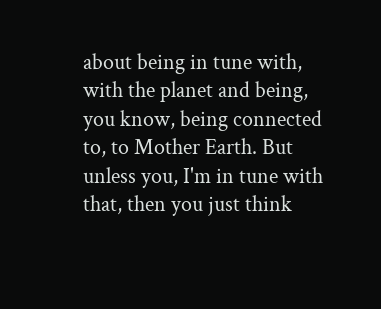about being in tune with, with the planet and being, you know, being connected to, to Mother Earth. But unless you, I'm in tune with that, then you just think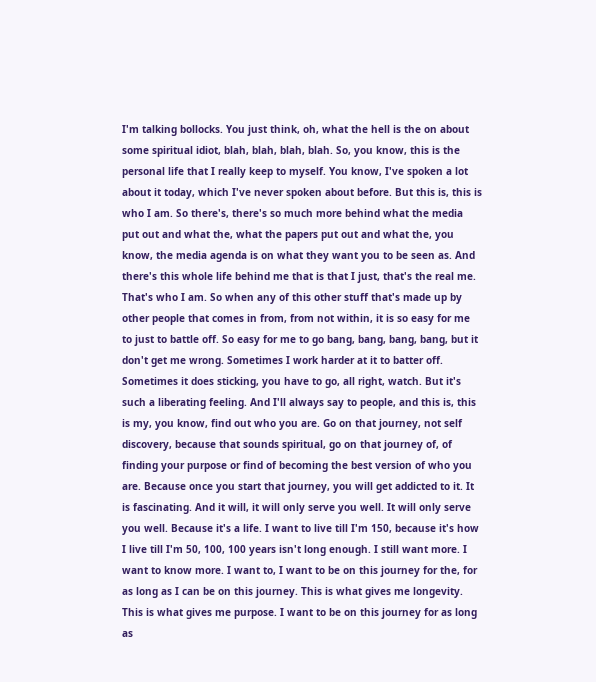I'm talking bollocks. You just think, oh, what the hell is the on about some spiritual idiot, blah, blah, blah, blah. So, you know, this is the personal life that I really keep to myself. You know, I've spoken a lot about it today, which I've never spoken about before. But this is, this is who I am. So there's, there's so much more behind what the media put out and what the, what the papers put out and what the, you know, the media agenda is on what they want you to be seen as. And there's this whole life behind me that is that I just, that's the real me. That's who I am. So when any of this other stuff that's made up by other people that comes in from, from not within, it is so easy for me to just to battle off. So easy for me to go bang, bang, bang, bang, but it don't get me wrong. Sometimes I work harder at it to batter off. Sometimes it does sticking, you have to go, all right, watch. But it's such a liberating feeling. And I'll always say to people, and this is, this is my, you know, find out who you are. Go on that journey, not self discovery, because that sounds spiritual, go on that journey of, of finding your purpose or find of becoming the best version of who you are. Because once you start that journey, you will get addicted to it. It is fascinating. And it will, it will only serve you well. It will only serve you well. Because it's a life. I want to live till I'm 150, because it's how I live till I'm 50, 100, 100 years isn't long enough. I still want more. I want to know more. I want to, I want to be on this journey for the, for as long as I can be on this journey. This is what gives me longevity. This is what gives me purpose. I want to be on this journey for as long as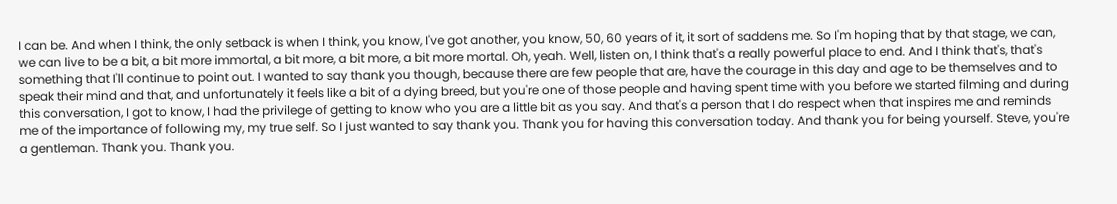I can be. And when I think, the only setback is when I think, you know, I've got another, you know, 50, 60 years of it, it sort of saddens me. So I'm hoping that by that stage, we can, we can live to be a bit, a bit more immortal, a bit more, a bit more, a bit more mortal. Oh, yeah. Well, listen on, I think that's a really powerful place to end. And I think that's, that's something that I'll continue to point out. I wanted to say thank you though, because there are few people that are, have the courage in this day and age to be themselves and to speak their mind and that, and unfortunately it feels like a bit of a dying breed, but you're one of those people and having spent time with you before we started filming and during this conversation, I got to know, I had the privilege of getting to know who you are a little bit as you say. And that's a person that I do respect when that inspires me and reminds me of the importance of following my, my true self. So I just wanted to say thank you. Thank you for having this conversation today. And thank you for being yourself. Steve, you're a gentleman. Thank you. Thank you.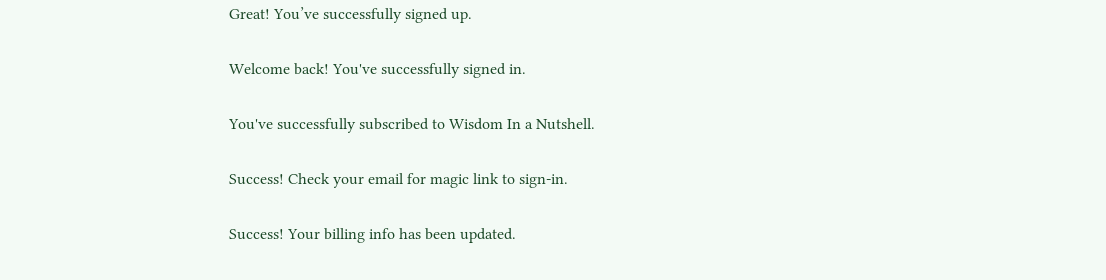Great! You’ve successfully signed up.

Welcome back! You've successfully signed in.

You've successfully subscribed to Wisdom In a Nutshell.

Success! Check your email for magic link to sign-in.

Success! Your billing info has been updated.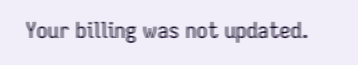Your billing was not updated.